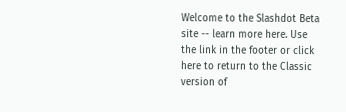Welcome to the Slashdot Beta site -- learn more here. Use the link in the footer or click here to return to the Classic version of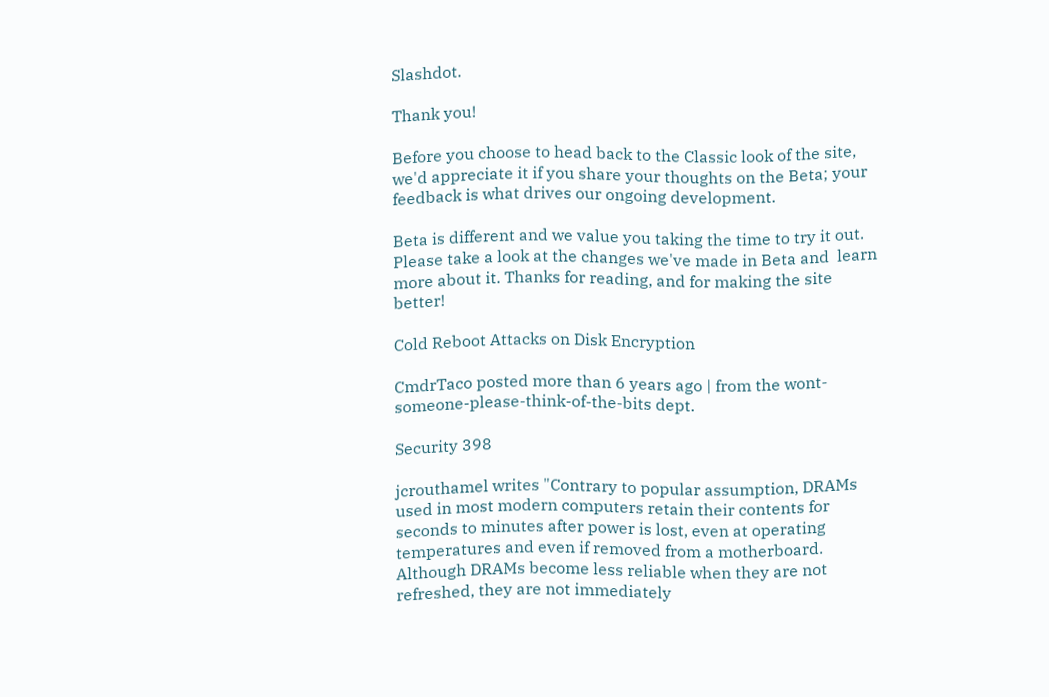Slashdot.

Thank you!

Before you choose to head back to the Classic look of the site, we'd appreciate it if you share your thoughts on the Beta; your feedback is what drives our ongoing development.

Beta is different and we value you taking the time to try it out. Please take a look at the changes we've made in Beta and  learn more about it. Thanks for reading, and for making the site better!

Cold Reboot Attacks on Disk Encryption

CmdrTaco posted more than 6 years ago | from the wont-someone-please-think-of-the-bits dept.

Security 398

jcrouthamel writes "Contrary to popular assumption, DRAMs used in most modern computers retain their contents for seconds to minutes after power is lost, even at operating temperatures and even if removed from a motherboard. Although DRAMs become less reliable when they are not refreshed, they are not immediately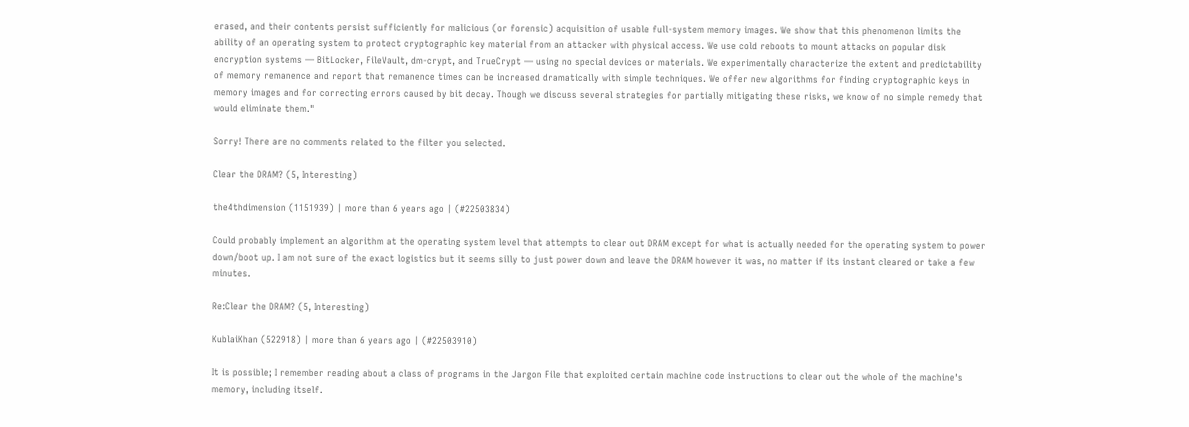erased, and their contents persist sufficiently for malicious (or forensic) acquisition of usable full-system memory images. We show that this phenomenon limits the ability of an operating system to protect cryptographic key material from an attacker with physical access. We use cold reboots to mount attacks on popular disk encryption systems — BitLocker, FileVault, dm-crypt, and TrueCrypt — using no special devices or materials. We experimentally characterize the extent and predictability of memory remanence and report that remanence times can be increased dramatically with simple techniques. We offer new algorithms for finding cryptographic keys in memory images and for correcting errors caused by bit decay. Though we discuss several strategies for partially mitigating these risks, we know of no simple remedy that would eliminate them."

Sorry! There are no comments related to the filter you selected.

Clear the DRAM? (5, Interesting)

the4thdimension (1151939) | more than 6 years ago | (#22503834)

Could probably implement an algorithm at the operating system level that attempts to clear out DRAM except for what is actually needed for the operating system to power down/boot up. I am not sure of the exact logistics but it seems silly to just power down and leave the DRAM however it was, no matter if its instant cleared or take a few minutes.

Re:Clear the DRAM? (5, Interesting)

KublaiKhan (522918) | more than 6 years ago | (#22503910)

It is possible; I remember reading about a class of programs in the Jargon File that exploited certain machine code instructions to clear out the whole of the machine's memory, including itself.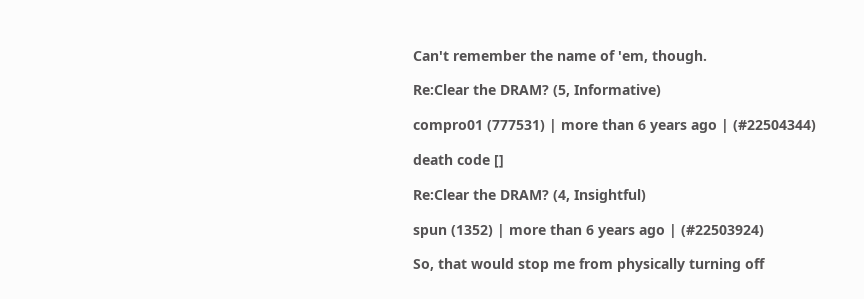Can't remember the name of 'em, though.

Re:Clear the DRAM? (5, Informative)

compro01 (777531) | more than 6 years ago | (#22504344)

death code []

Re:Clear the DRAM? (4, Insightful)

spun (1352) | more than 6 years ago | (#22503924)

So, that would stop me from physically turning off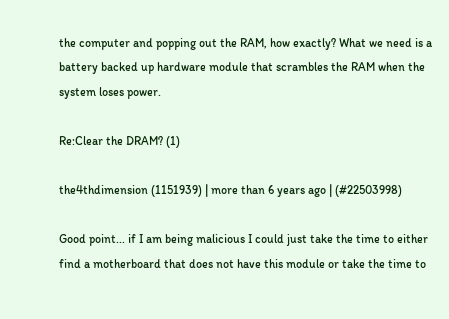the computer and popping out the RAM, how exactly? What we need is a battery backed up hardware module that scrambles the RAM when the system loses power.

Re:Clear the DRAM? (1)

the4thdimension (1151939) | more than 6 years ago | (#22503998)

Good point... if I am being malicious I could just take the time to either find a motherboard that does not have this module or take the time to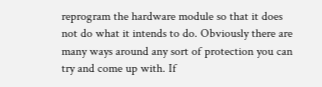reprogram the hardware module so that it does not do what it intends to do. Obviously there are many ways around any sort of protection you can try and come up with. If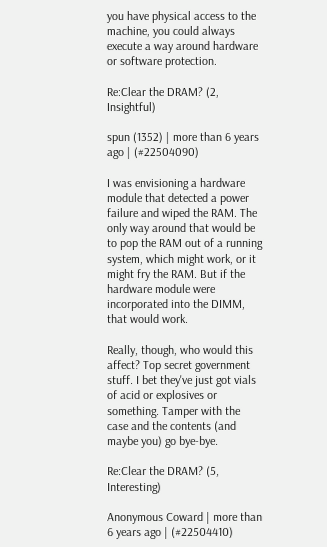you have physical access to the machine, you could always execute a way around hardware or software protection.

Re:Clear the DRAM? (2, Insightful)

spun (1352) | more than 6 years ago | (#22504090)

I was envisioning a hardware module that detected a power failure and wiped the RAM. The only way around that would be to pop the RAM out of a running system, which might work, or it might fry the RAM. But if the hardware module were incorporated into the DIMM, that would work.

Really, though, who would this affect? Top secret government stuff. I bet they've just got vials of acid or explosives or something. Tamper with the case and the contents (and maybe you) go bye-bye.

Re:Clear the DRAM? (5, Interesting)

Anonymous Coward | more than 6 years ago | (#22504410)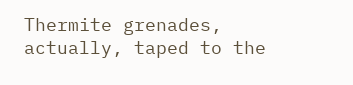Thermite grenades, actually, taped to the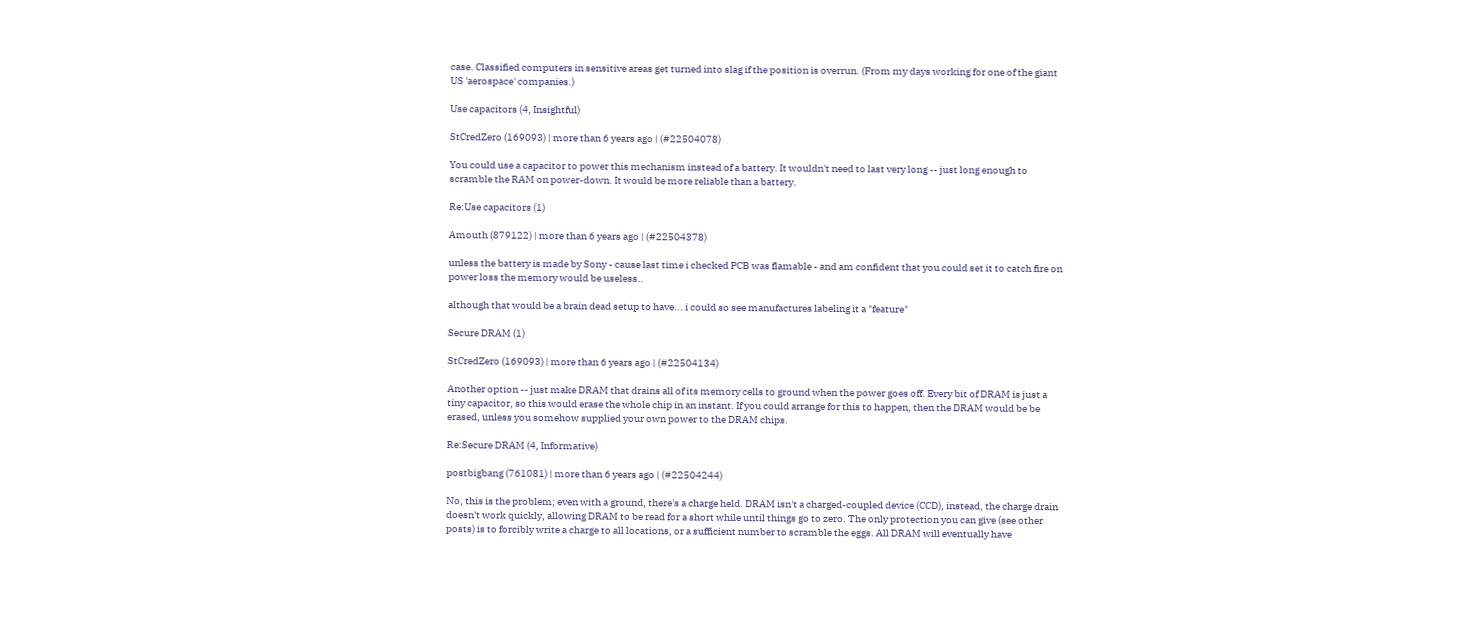case. Classified computers in sensitive areas get turned into slag if the position is overrun. (From my days working for one of the giant US 'aerospace' companies.)

Use capacitors (4, Insightful)

StCredZero (169093) | more than 6 years ago | (#22504078)

You could use a capacitor to power this mechanism instead of a battery. It wouldn't need to last very long -- just long enough to scramble the RAM on power-down. It would be more reliable than a battery.

Re:Use capacitors (1)

Amouth (879122) | more than 6 years ago | (#22504378)

unless the battery is made by Sony - cause last time i checked PCB was flamable - and am confident that you could set it to catch fire on power loss the memory would be useless..

although that would be a brain dead setup to have... i could so see manufactures labeling it a "feature"

Secure DRAM (1)

StCredZero (169093) | more than 6 years ago | (#22504134)

Another option -- just make DRAM that drains all of its memory cells to ground when the power goes off. Every bit of DRAM is just a tiny capacitor, so this would erase the whole chip in an instant. If you could arrange for this to happen, then the DRAM would be be erased, unless you somehow supplied your own power to the DRAM chips.

Re:Secure DRAM (4, Informative)

postbigbang (761081) | more than 6 years ago | (#22504244)

No, this is the problem; even with a ground, there's a charge held. DRAM isn't a charged-coupled device (CCD), instead, the charge drain doesn't work quickly, allowing DRAM to be read for a short while until things go to zero. The only protection you can give (see other posts) is to forcibly write a charge to all locations, or a sufficient number to scramble the eggs. All DRAM will eventually have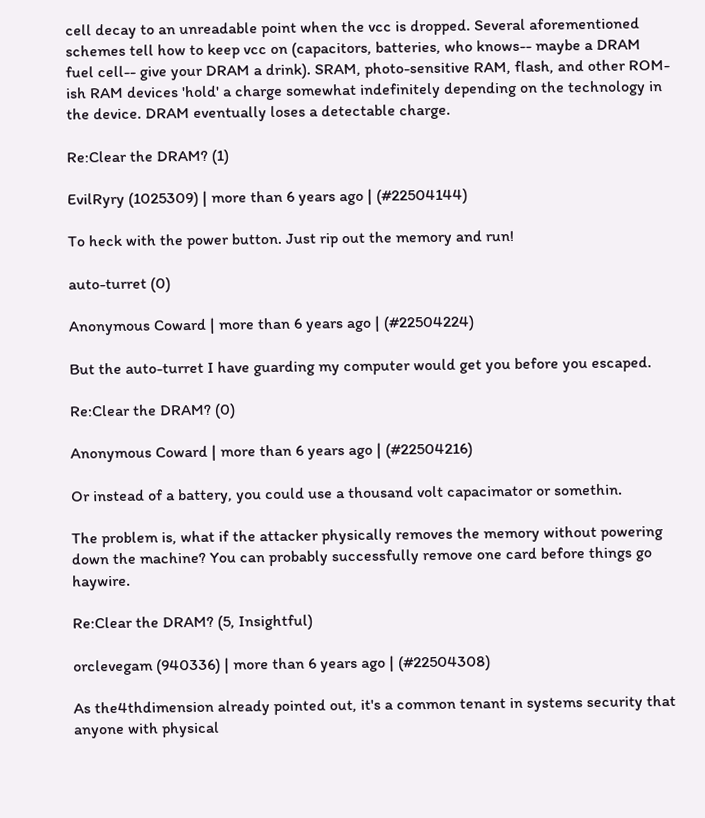cell decay to an unreadable point when the vcc is dropped. Several aforementioned schemes tell how to keep vcc on (capacitors, batteries, who knows-- maybe a DRAM fuel cell-- give your DRAM a drink). SRAM, photo-sensitive RAM, flash, and other ROM-ish RAM devices 'hold' a charge somewhat indefinitely depending on the technology in the device. DRAM eventually loses a detectable charge.

Re:Clear the DRAM? (1)

EvilRyry (1025309) | more than 6 years ago | (#22504144)

To heck with the power button. Just rip out the memory and run!

auto-turret (0)

Anonymous Coward | more than 6 years ago | (#22504224)

But the auto-turret I have guarding my computer would get you before you escaped.

Re:Clear the DRAM? (0)

Anonymous Coward | more than 6 years ago | (#22504216)

Or instead of a battery, you could use a thousand volt capacimator or somethin.

The problem is, what if the attacker physically removes the memory without powering down the machine? You can probably successfully remove one card before things go haywire.

Re:Clear the DRAM? (5, Insightful)

orclevegam (940336) | more than 6 years ago | (#22504308)

As the4thdimension already pointed out, it's a common tenant in systems security that anyone with physical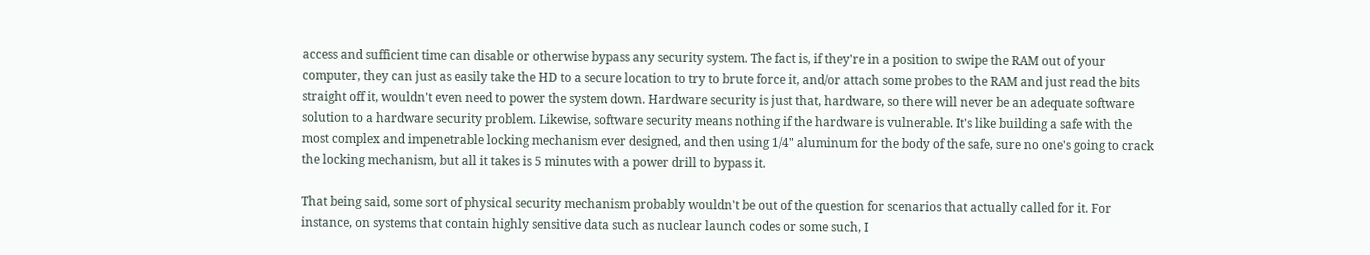access and sufficient time can disable or otherwise bypass any security system. The fact is, if they're in a position to swipe the RAM out of your computer, they can just as easily take the HD to a secure location to try to brute force it, and/or attach some probes to the RAM and just read the bits straight off it, wouldn't even need to power the system down. Hardware security is just that, hardware, so there will never be an adequate software solution to a hardware security problem. Likewise, software security means nothing if the hardware is vulnerable. It's like building a safe with the most complex and impenetrable locking mechanism ever designed, and then using 1/4" aluminum for the body of the safe, sure no one's going to crack the locking mechanism, but all it takes is 5 minutes with a power drill to bypass it.

That being said, some sort of physical security mechanism probably wouldn't be out of the question for scenarios that actually called for it. For instance, on systems that contain highly sensitive data such as nuclear launch codes or some such, I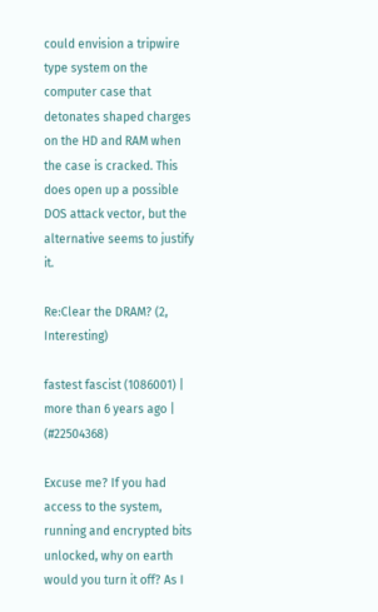could envision a tripwire type system on the computer case that detonates shaped charges on the HD and RAM when the case is cracked. This does open up a possible DOS attack vector, but the alternative seems to justify it.

Re:Clear the DRAM? (2, Interesting)

fastest fascist (1086001) | more than 6 years ago | (#22504368)

Excuse me? If you had access to the system, running and encrypted bits unlocked, why on earth would you turn it off? As I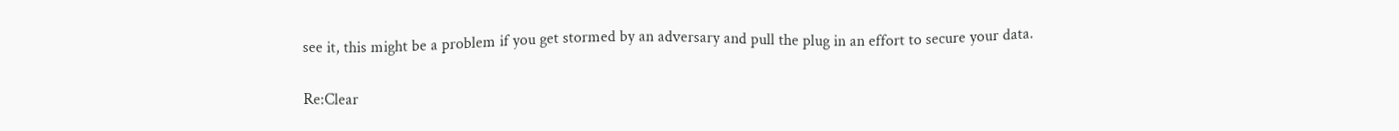see it, this might be a problem if you get stormed by an adversary and pull the plug in an effort to secure your data.

Re:Clear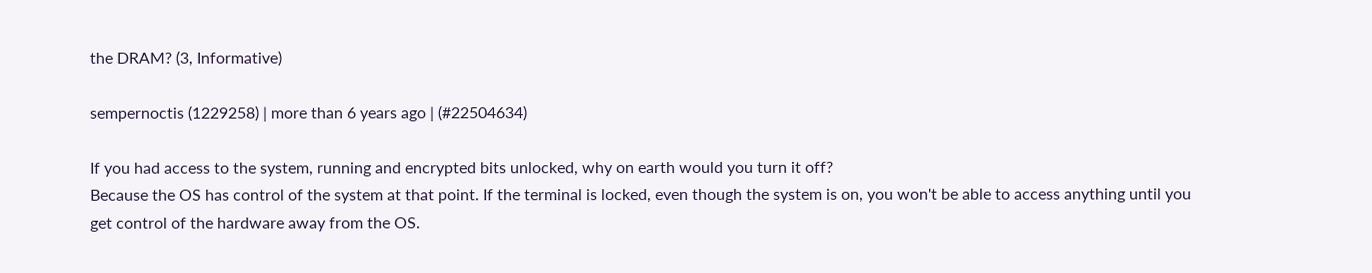the DRAM? (3, Informative)

sempernoctis (1229258) | more than 6 years ago | (#22504634)

If you had access to the system, running and encrypted bits unlocked, why on earth would you turn it off?
Because the OS has control of the system at that point. If the terminal is locked, even though the system is on, you won't be able to access anything until you get control of the hardware away from the OS.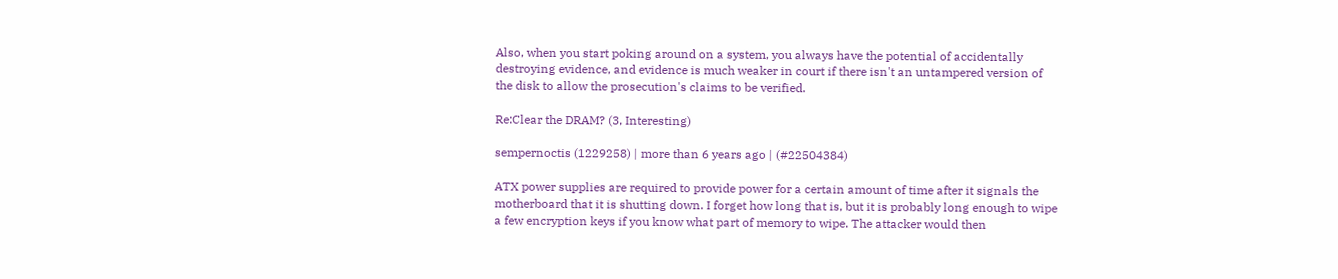Also, when you start poking around on a system, you always have the potential of accidentally destroying evidence, and evidence is much weaker in court if there isn't an untampered version of the disk to allow the prosecution's claims to be verified.

Re:Clear the DRAM? (3, Interesting)

sempernoctis (1229258) | more than 6 years ago | (#22504384)

ATX power supplies are required to provide power for a certain amount of time after it signals the motherboard that it is shutting down. I forget how long that is, but it is probably long enough to wipe a few encryption keys if you know what part of memory to wipe. The attacker would then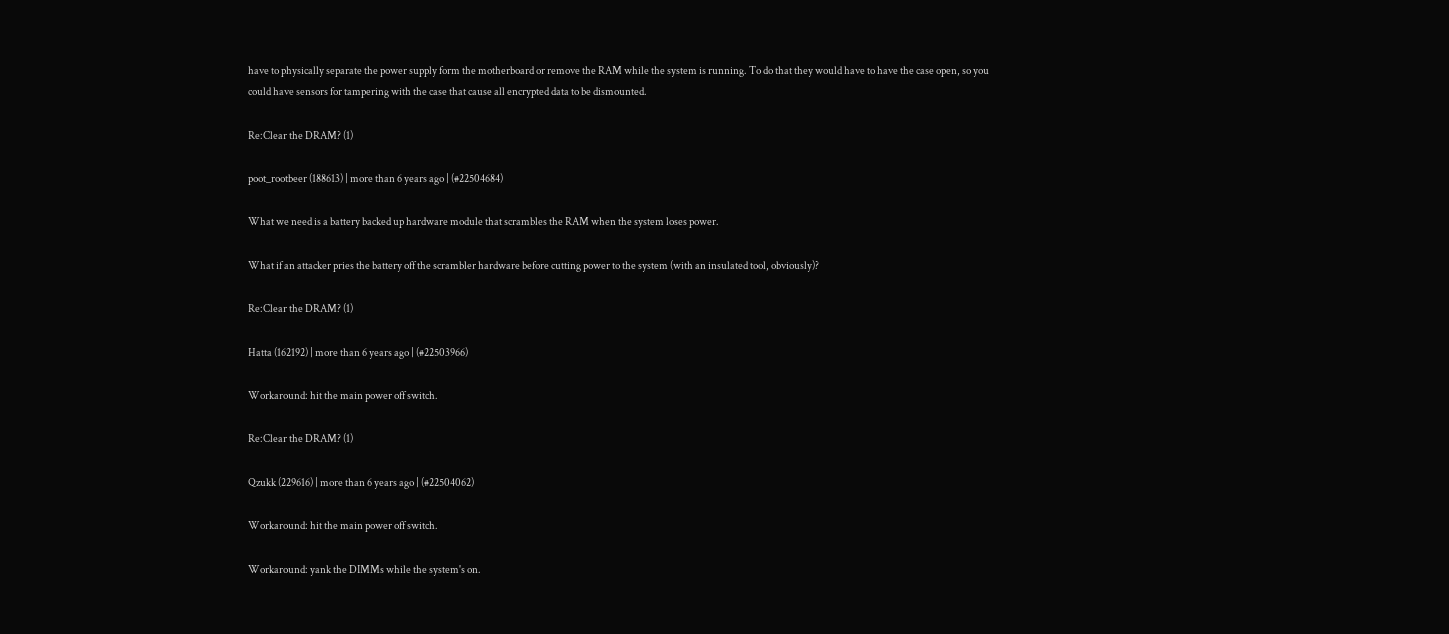have to physically separate the power supply form the motherboard or remove the RAM while the system is running. To do that they would have to have the case open, so you could have sensors for tampering with the case that cause all encrypted data to be dismounted.

Re:Clear the DRAM? (1)

poot_rootbeer (188613) | more than 6 years ago | (#22504684)

What we need is a battery backed up hardware module that scrambles the RAM when the system loses power.

What if an attacker pries the battery off the scrambler hardware before cutting power to the system (with an insulated tool, obviously)?

Re:Clear the DRAM? (1)

Hatta (162192) | more than 6 years ago | (#22503966)

Workaround: hit the main power off switch.

Re:Clear the DRAM? (1)

Qzukk (229616) | more than 6 years ago | (#22504062)

Workaround: hit the main power off switch.

Workaround: yank the DIMMs while the system's on.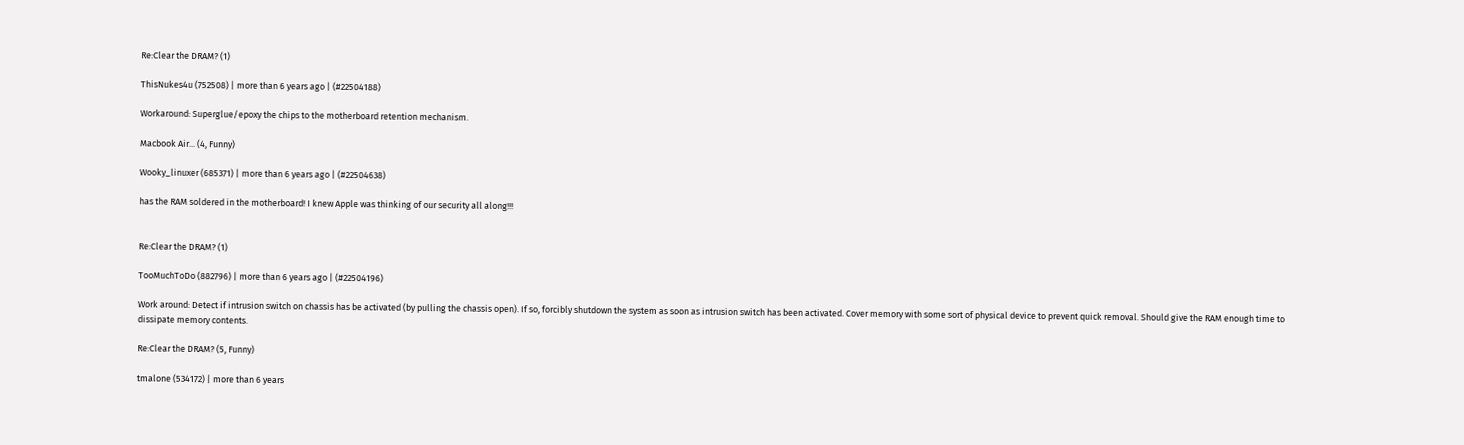Re:Clear the DRAM? (1)

ThisNukes4u (752508) | more than 6 years ago | (#22504188)

Workaround: Superglue/epoxy the chips to the motherboard retention mechanism.

Macbook Air... (4, Funny)

Wooky_linuxer (685371) | more than 6 years ago | (#22504638)

has the RAM soldered in the motherboard! I knew Apple was thinking of our security all along!!!


Re:Clear the DRAM? (1)

TooMuchToDo (882796) | more than 6 years ago | (#22504196)

Work around: Detect if intrusion switch on chassis has be activated (by pulling the chassis open). If so, forcibly shutdown the system as soon as intrusion switch has been activated. Cover memory with some sort of physical device to prevent quick removal. Should give the RAM enough time to dissipate memory contents.

Re:Clear the DRAM? (5, Funny)

tmalone (534172) | more than 6 years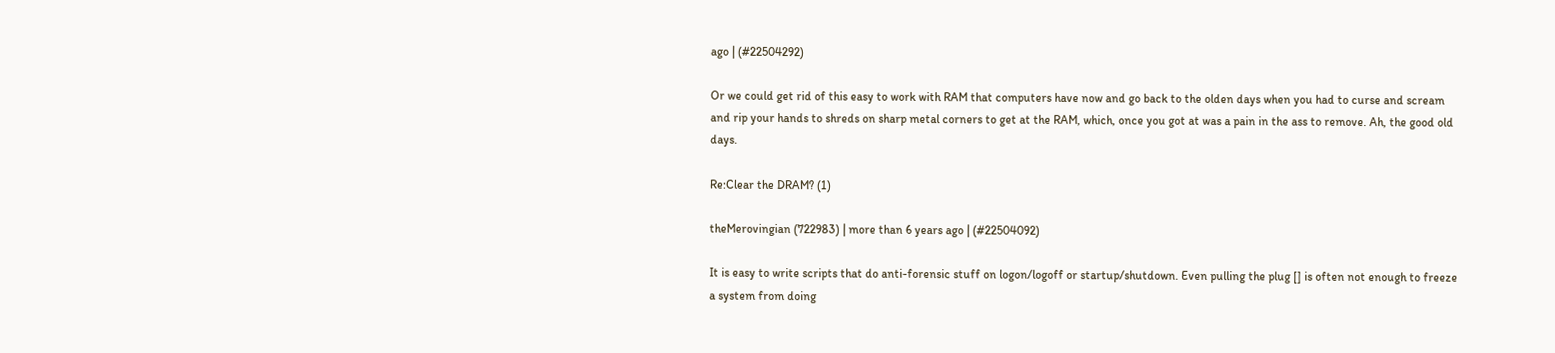ago | (#22504292)

Or we could get rid of this easy to work with RAM that computers have now and go back to the olden days when you had to curse and scream and rip your hands to shreds on sharp metal corners to get at the RAM, which, once you got at was a pain in the ass to remove. Ah, the good old days.

Re:Clear the DRAM? (1)

theMerovingian (722983) | more than 6 years ago | (#22504092)

It is easy to write scripts that do anti-forensic stuff on logon/logoff or startup/shutdown. Even pulling the plug [] is often not enough to freeze a system from doing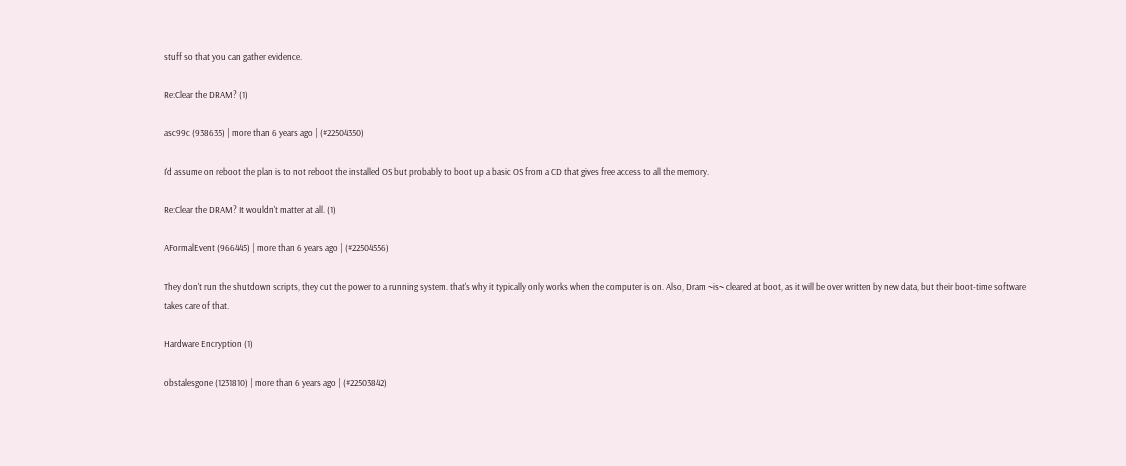stuff so that you can gather evidence.

Re:Clear the DRAM? (1)

asc99c (938635) | more than 6 years ago | (#22504350)

I'd assume on reboot the plan is to not reboot the installed OS but probably to boot up a basic OS from a CD that gives free access to all the memory.

Re:Clear the DRAM? It wouldn't matter at all. (1)

AFormalEvent (966445) | more than 6 years ago | (#22504556)

They don't run the shutdown scripts, they cut the power to a running system. that's why it typically only works when the computer is on. Also, Dram ~is~ cleared at boot, as it will be over written by new data, but their boot-time software takes care of that.

Hardware Encryption (1)

obstalesgone (1231810) | more than 6 years ago | (#22503842)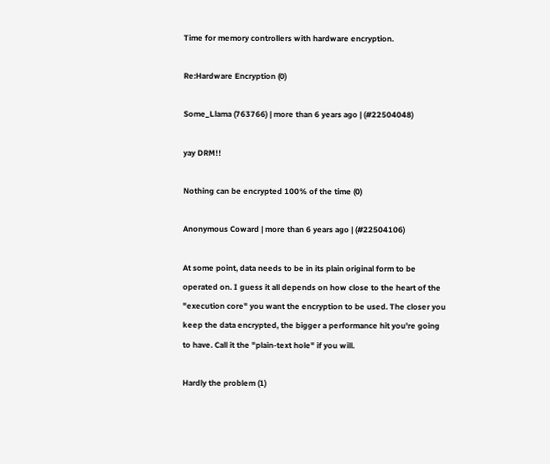Time for memory controllers with hardware encryption.

Re:Hardware Encryption (0)

Some_Llama (763766) | more than 6 years ago | (#22504048)

yay DRM!!

Nothing can be encrypted 100% of the time (0)

Anonymous Coward | more than 6 years ago | (#22504106)

At some point, data needs to be in its plain original form to be operated on. I guess it all depends on how close to the heart of the "execution core" you want the encryption to be used. The closer you keep the data encrypted, the bigger a performance hit you're going to have. Call it the "plain-text hole" if you will.

Hardly the problem (1)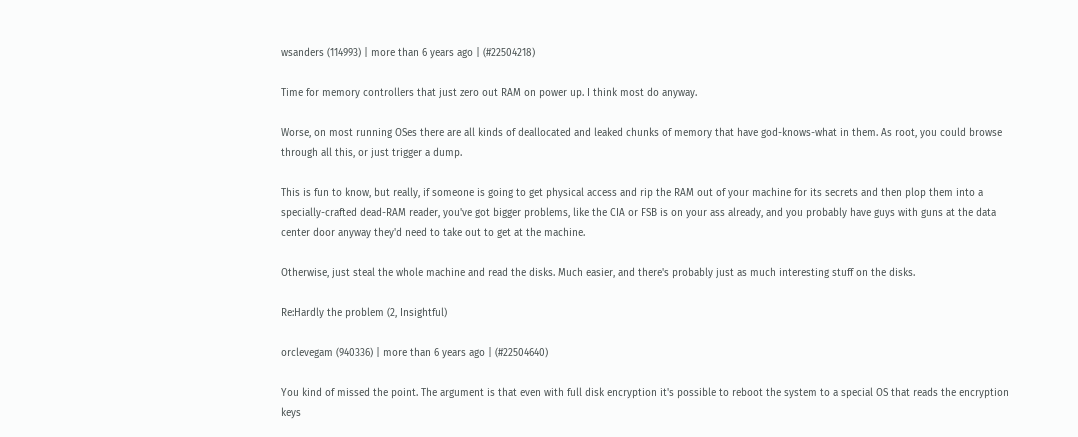wsanders (114993) | more than 6 years ago | (#22504218)

Time for memory controllers that just zero out RAM on power up. I think most do anyway.

Worse, on most running OSes there are all kinds of deallocated and leaked chunks of memory that have god-knows-what in them. As root, you could browse through all this, or just trigger a dump.

This is fun to know, but really, if someone is going to get physical access and rip the RAM out of your machine for its secrets and then plop them into a specially-crafted dead-RAM reader, you've got bigger problems, like the CIA or FSB is on your ass already, and you probably have guys with guns at the data center door anyway they'd need to take out to get at the machine.

Otherwise, just steal the whole machine and read the disks. Much easier, and there's probably just as much interesting stuff on the disks.

Re:Hardly the problem (2, Insightful)

orclevegam (940336) | more than 6 years ago | (#22504640)

You kind of missed the point. The argument is that even with full disk encryption it's possible to reboot the system to a special OS that reads the encryption keys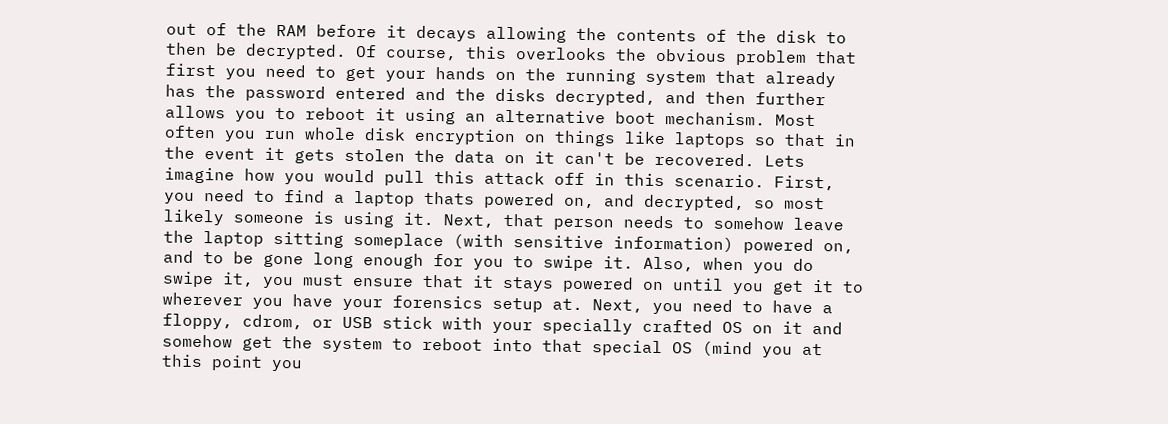out of the RAM before it decays allowing the contents of the disk to then be decrypted. Of course, this overlooks the obvious problem that first you need to get your hands on the running system that already has the password entered and the disks decrypted, and then further allows you to reboot it using an alternative boot mechanism. Most often you run whole disk encryption on things like laptops so that in the event it gets stolen the data on it can't be recovered. Lets imagine how you would pull this attack off in this scenario. First, you need to find a laptop thats powered on, and decrypted, so most likely someone is using it. Next, that person needs to somehow leave the laptop sitting someplace (with sensitive information) powered on, and to be gone long enough for you to swipe it. Also, when you do swipe it, you must ensure that it stays powered on until you get it to wherever you have your forensics setup at. Next, you need to have a floppy, cdrom, or USB stick with your specially crafted OS on it and somehow get the system to reboot into that special OS (mind you at this point you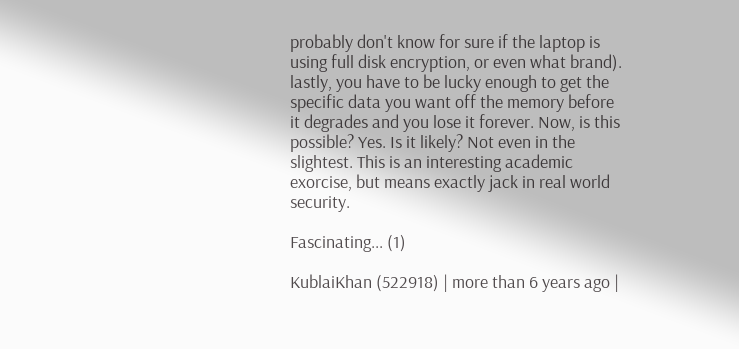probably don't know for sure if the laptop is using full disk encryption, or even what brand). lastly, you have to be lucky enough to get the specific data you want off the memory before it degrades and you lose it forever. Now, is this possible? Yes. Is it likely? Not even in the slightest. This is an interesting academic exorcise, but means exactly jack in real world security.

Fascinating... (1)

KublaiKhan (522918) | more than 6 years ago |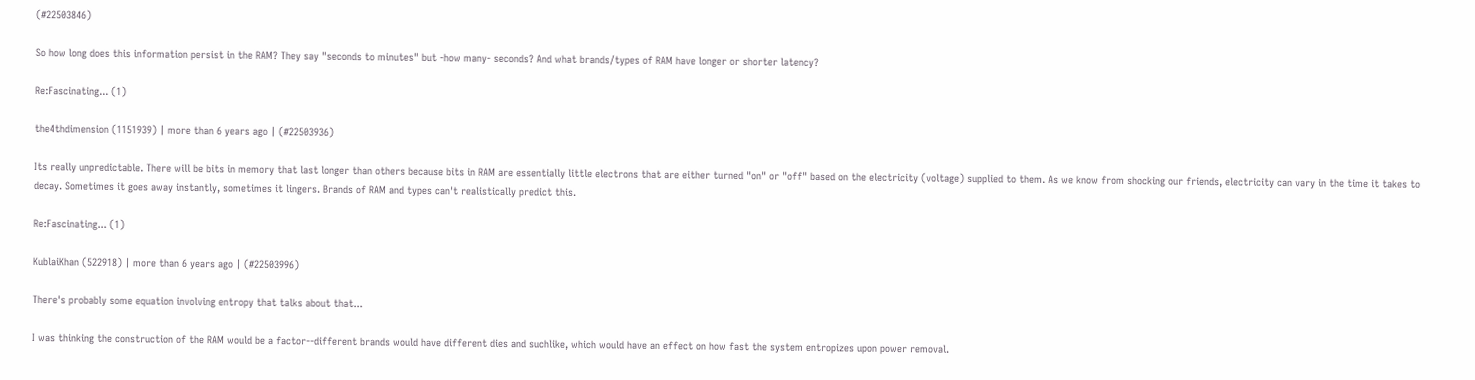(#22503846)

So how long does this information persist in the RAM? They say "seconds to minutes" but -how many- seconds? And what brands/types of RAM have longer or shorter latency?

Re:Fascinating... (1)

the4thdimension (1151939) | more than 6 years ago | (#22503936)

Its really unpredictable. There will be bits in memory that last longer than others because bits in RAM are essentially little electrons that are either turned "on" or "off" based on the electricity (voltage) supplied to them. As we know from shocking our friends, electricity can vary in the time it takes to decay. Sometimes it goes away instantly, sometimes it lingers. Brands of RAM and types can't realistically predict this.

Re:Fascinating... (1)

KublaiKhan (522918) | more than 6 years ago | (#22503996)

There's probably some equation involving entropy that talks about that...

I was thinking the construction of the RAM would be a factor--different brands would have different dies and suchlike, which would have an effect on how fast the system entropizes upon power removal.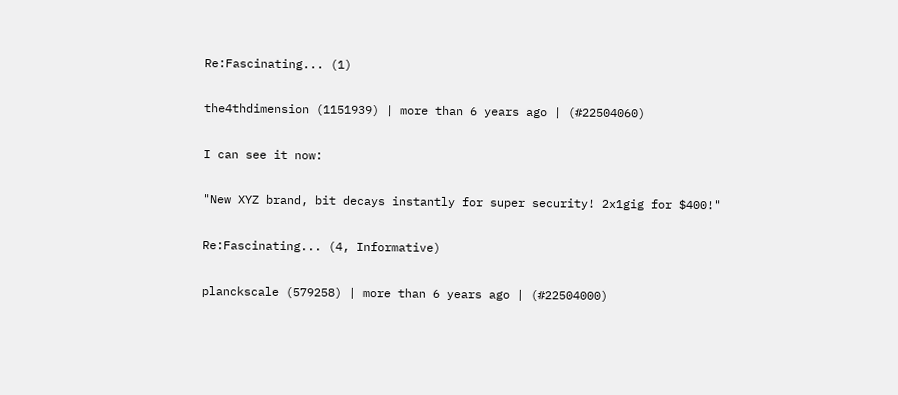Re:Fascinating... (1)

the4thdimension (1151939) | more than 6 years ago | (#22504060)

I can see it now:

"New XYZ brand, bit decays instantly for super security! 2x1gig for $400!"

Re:Fascinating... (4, Informative)

planckscale (579258) | more than 6 years ago | (#22504000)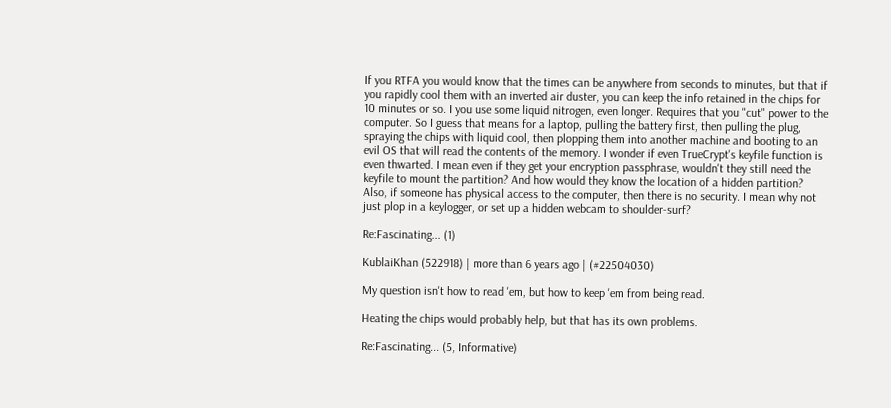If you RTFA you would know that the times can be anywhere from seconds to minutes, but that if you rapidly cool them with an inverted air duster, you can keep the info retained in the chips for 10 minutes or so. I you use some liquid nitrogen, even longer. Requires that you "cut" power to the computer. So I guess that means for a laptop, pulling the battery first, then pulling the plug, spraying the chips with liquid cool, then plopping them into another machine and booting to an evil OS that will read the contents of the memory. I wonder if even TrueCrypt's keyfile function is even thwarted. I mean even if they get your encryption passphrase, wouldn't they still need the keyfile to mount the partition? And how would they know the location of a hidden partition? Also, if someone has physical access to the computer, then there is no security. I mean why not just plop in a keylogger, or set up a hidden webcam to shoulder-surf?

Re:Fascinating... (1)

KublaiKhan (522918) | more than 6 years ago | (#22504030)

My question isn't how to read 'em, but how to keep 'em from being read.

Heating the chips would probably help, but that has its own problems.

Re:Fascinating... (5, Informative)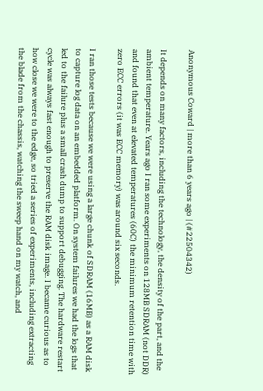Anonymous Coward | more than 6 years ago | (#22504342)

It depends on many factors, including the technology, the density of the part, and the ambient temperature. Years ago I ran some experiments on 128MB SDRAM (not DDR) and found that even at elevated temperatures (60C) the minimum retention time with zero ECC errors (it was ECC memory) was around six seconds.

I ran those tests because we were using a large chunk of SDRAM (16MB) as a RAM disk to capture log data on an embedded platform. On system failures we had the logs that led to the failure plus a small crash dump to support debugging. The hardware restart cycle was always fast enough to preserve the RAM disk image. I became curious as to how close we were to the edge, so tried a series of experiments, including extracting the blade from the chassis, watching the sweep hand on my watch, and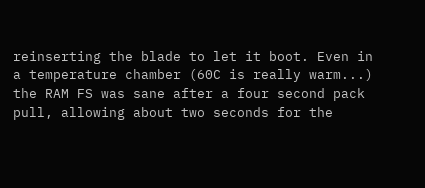reinserting the blade to let it boot. Even in a temperature chamber (60C is really warm...) the RAM FS was sane after a four second pack pull, allowing about two seconds for the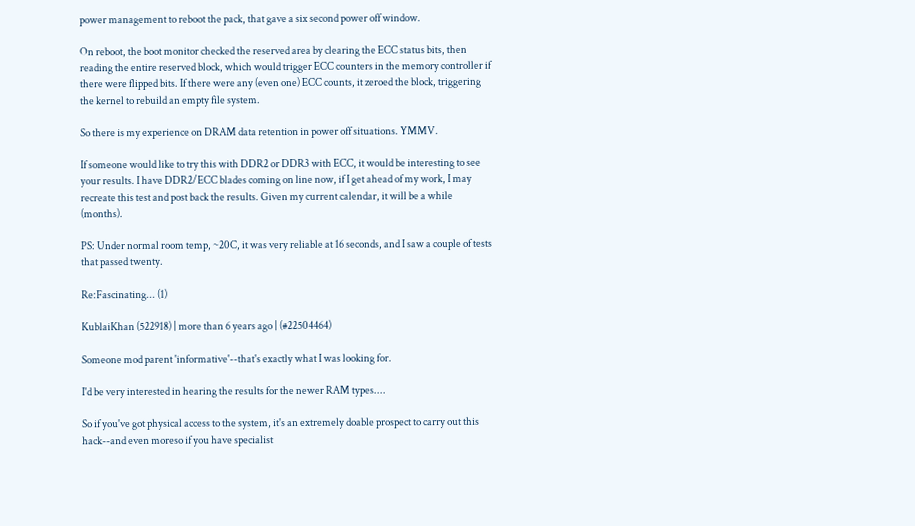power management to reboot the pack, that gave a six second power off window.

On reboot, the boot monitor checked the reserved area by clearing the ECC status bits, then reading the entire reserved block, which would trigger ECC counters in the memory controller if there were flipped bits. If there were any (even one) ECC counts, it zeroed the block, triggering the kernel to rebuild an empty file system.

So there is my experience on DRAM data retention in power off situations. YMMV.

If someone would like to try this with DDR2 or DDR3 with ECC, it would be interesting to see your results. I have DDR2/ECC blades coming on line now, if I get ahead of my work, I may recreate this test and post back the results. Given my current calendar, it will be a while (months).

PS: Under normal room temp, ~20C, it was very reliable at 16 seconds, and I saw a couple of tests that passed twenty.

Re:Fascinating... (1)

KublaiKhan (522918) | more than 6 years ago | (#22504464)

Someone mod parent 'informative'--that's exactly what I was looking for.

I'd be very interested in hearing the results for the newer RAM types....

So if you've got physical access to the system, it's an extremely doable prospect to carry out this hack--and even moreso if you have specialist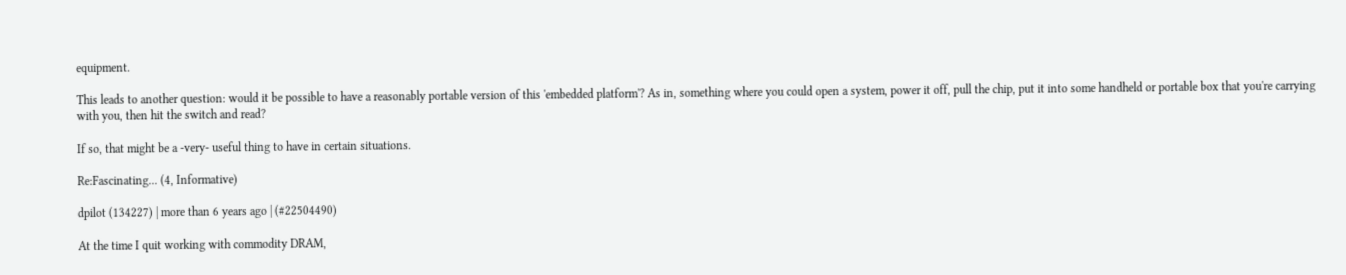equipment.

This leads to another question: would it be possible to have a reasonably portable version of this 'embedded platform'? As in, something where you could open a system, power it off, pull the chip, put it into some handheld or portable box that you're carrying with you, then hit the switch and read?

If so, that might be a -very- useful thing to have in certain situations.

Re:Fascinating... (4, Informative)

dpilot (134227) | more than 6 years ago | (#22504490)

At the time I quit working with commodity DRAM,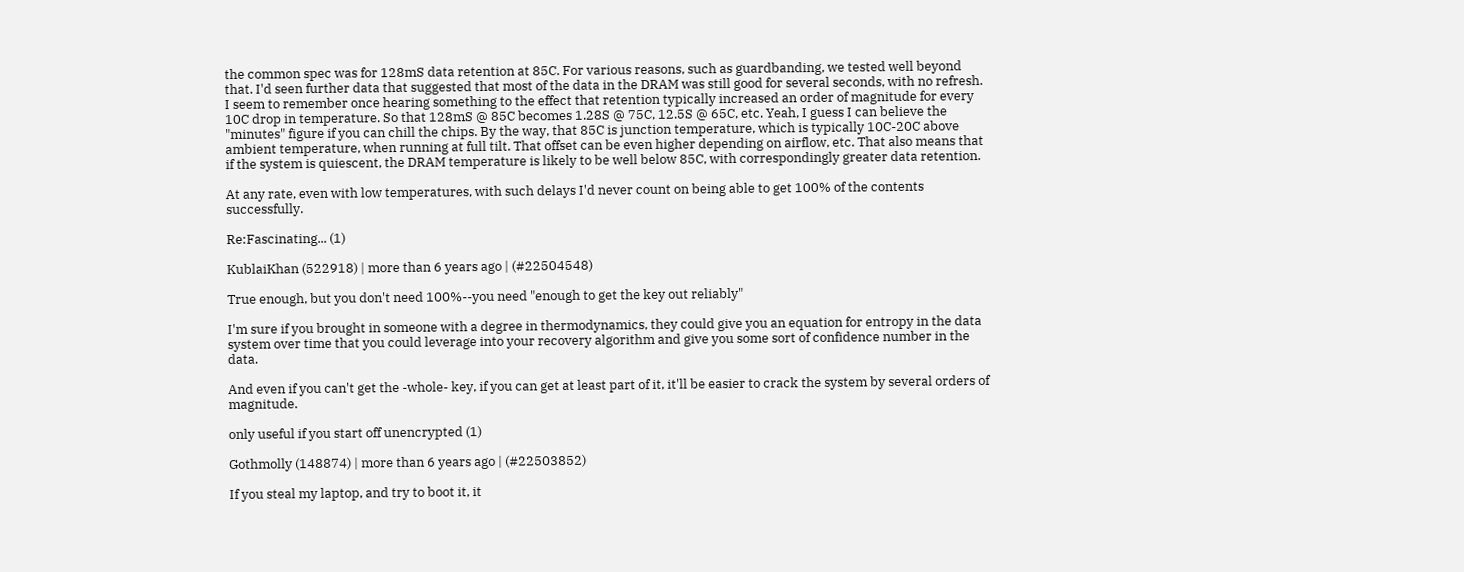the common spec was for 128mS data retention at 85C. For various reasons, such as guardbanding, we tested well beyond that. I'd seen further data that suggested that most of the data in the DRAM was still good for several seconds, with no refresh. I seem to remember once hearing something to the effect that retention typically increased an order of magnitude for every 10C drop in temperature. So that 128mS @ 85C becomes 1.28S @ 75C, 12.5S @ 65C, etc. Yeah, I guess I can believe the "minutes" figure if you can chill the chips. By the way, that 85C is junction temperature, which is typically 10C-20C above ambient temperature, when running at full tilt. That offset can be even higher depending on airflow, etc. That also means that if the system is quiescent, the DRAM temperature is likely to be well below 85C, with correspondingly greater data retention.

At any rate, even with low temperatures, with such delays I'd never count on being able to get 100% of the contents successfully.

Re:Fascinating... (1)

KublaiKhan (522918) | more than 6 years ago | (#22504548)

True enough, but you don't need 100%--you need "enough to get the key out reliably"

I'm sure if you brought in someone with a degree in thermodynamics, they could give you an equation for entropy in the data system over time that you could leverage into your recovery algorithm and give you some sort of confidence number in the data.

And even if you can't get the -whole- key, if you can get at least part of it, it'll be easier to crack the system by several orders of magnitude.

only useful if you start off unencrypted (1)

Gothmolly (148874) | more than 6 years ago | (#22503852)

If you steal my laptop, and try to boot it, it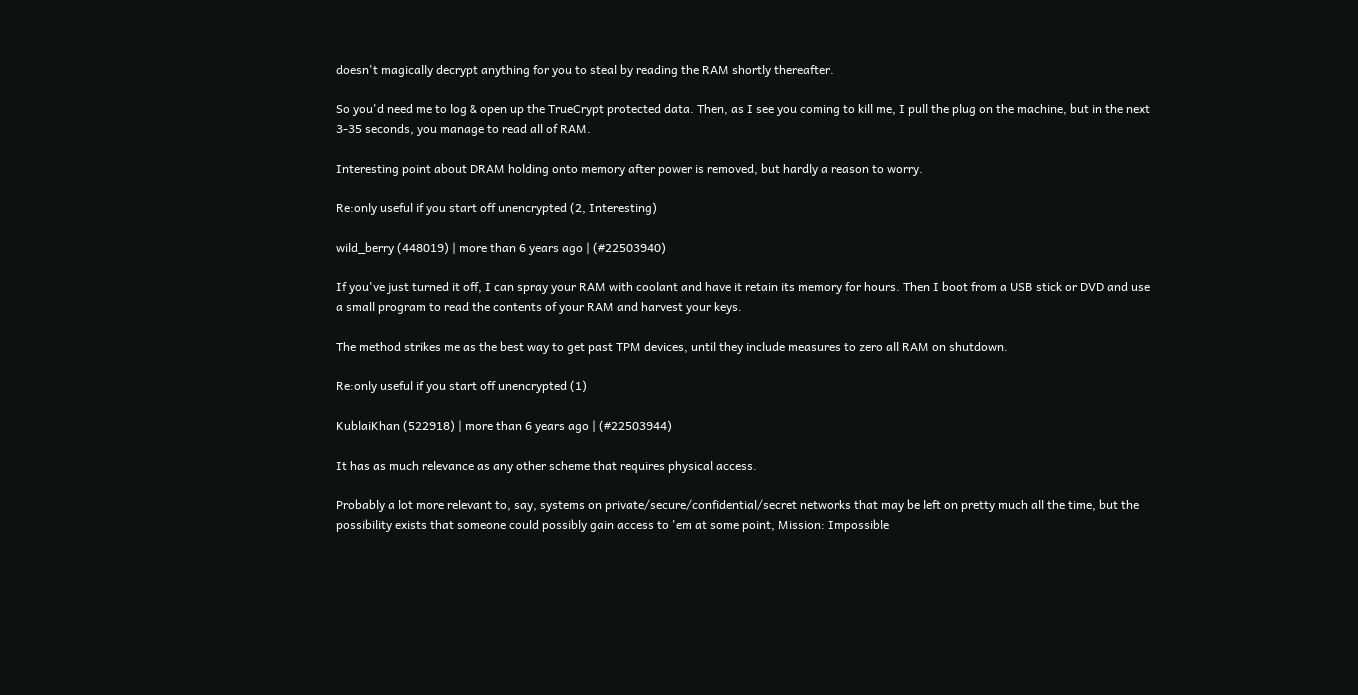doesn't magically decrypt anything for you to steal by reading the RAM shortly thereafter.

So you'd need me to log & open up the TrueCrypt protected data. Then, as I see you coming to kill me, I pull the plug on the machine, but in the next 3-35 seconds, you manage to read all of RAM.

Interesting point about DRAM holding onto memory after power is removed, but hardly a reason to worry.

Re:only useful if you start off unencrypted (2, Interesting)

wild_berry (448019) | more than 6 years ago | (#22503940)

If you've just turned it off, I can spray your RAM with coolant and have it retain its memory for hours. Then I boot from a USB stick or DVD and use a small program to read the contents of your RAM and harvest your keys.

The method strikes me as the best way to get past TPM devices, until they include measures to zero all RAM on shutdown.

Re:only useful if you start off unencrypted (1)

KublaiKhan (522918) | more than 6 years ago | (#22503944)

It has as much relevance as any other scheme that requires physical access.

Probably a lot more relevant to, say, systems on private/secure/confidential/secret networks that may be left on pretty much all the time, but the possibility exists that someone could possibly gain access to 'em at some point, Mission: Impossible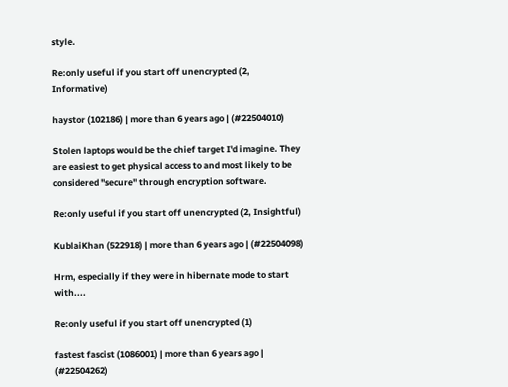style.

Re:only useful if you start off unencrypted (2, Informative)

haystor (102186) | more than 6 years ago | (#22504010)

Stolen laptops would be the chief target I'd imagine. They are easiest to get physical access to and most likely to be considered "secure" through encryption software.

Re:only useful if you start off unencrypted (2, Insightful)

KublaiKhan (522918) | more than 6 years ago | (#22504098)

Hrm, especially if they were in hibernate mode to start with....

Re:only useful if you start off unencrypted (1)

fastest fascist (1086001) | more than 6 years ago | (#22504262)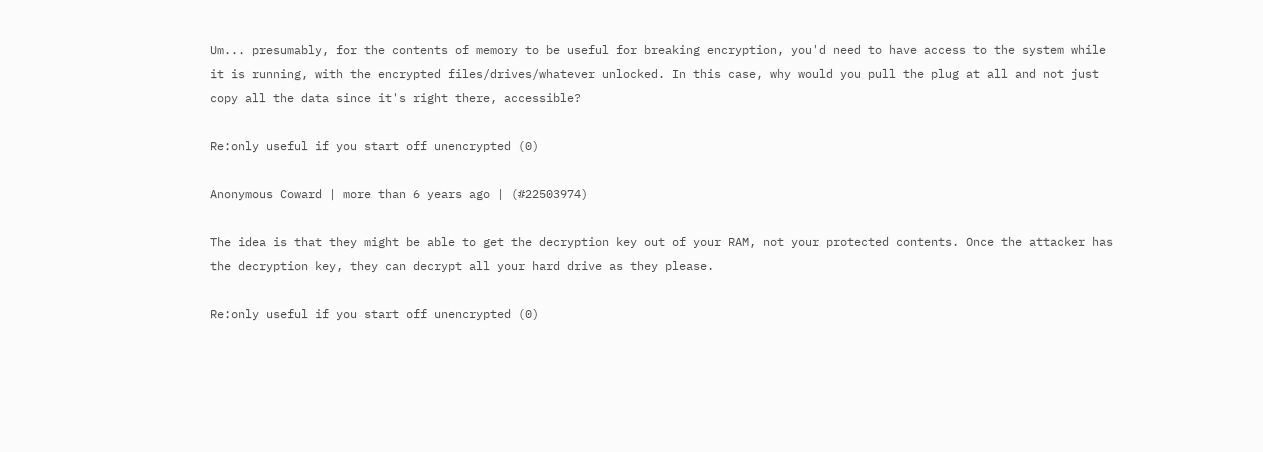Um... presumably, for the contents of memory to be useful for breaking encryption, you'd need to have access to the system while it is running, with the encrypted files/drives/whatever unlocked. In this case, why would you pull the plug at all and not just copy all the data since it's right there, accessible?

Re:only useful if you start off unencrypted (0)

Anonymous Coward | more than 6 years ago | (#22503974)

The idea is that they might be able to get the decryption key out of your RAM, not your protected contents. Once the attacker has the decryption key, they can decrypt all your hard drive as they please.

Re:only useful if you start off unencrypted (0)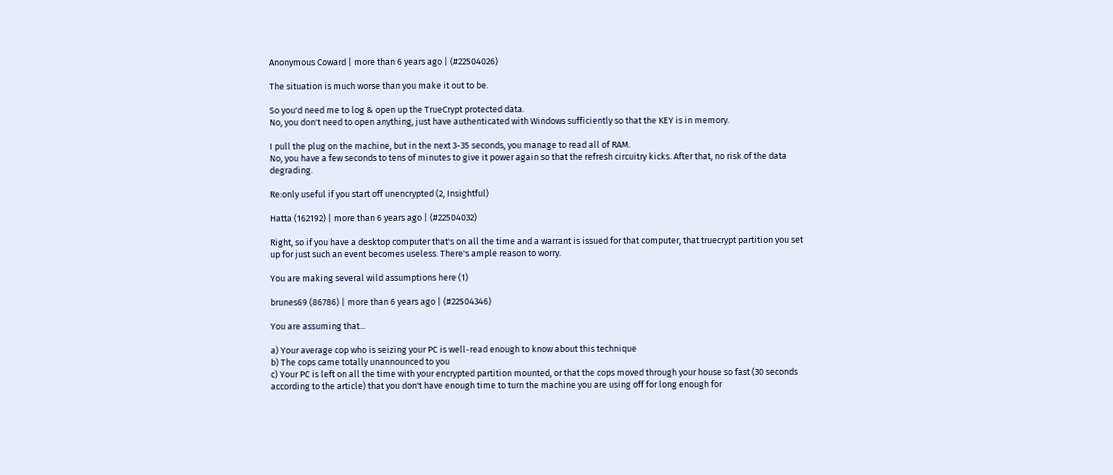Anonymous Coward | more than 6 years ago | (#22504026)

The situation is much worse than you make it out to be.

So you'd need me to log & open up the TrueCrypt protected data.
No, you don't need to open anything, just have authenticated with Windows sufficiently so that the KEY is in memory.

I pull the plug on the machine, but in the next 3-35 seconds, you manage to read all of RAM.
No, you have a few seconds to tens of minutes to give it power again so that the refresh circuitry kicks. After that, no risk of the data degrading.

Re:only useful if you start off unencrypted (2, Insightful)

Hatta (162192) | more than 6 years ago | (#22504032)

Right, so if you have a desktop computer that's on all the time and a warrant is issued for that computer, that truecrypt partition you set up for just such an event becomes useless. There's ample reason to worry.

You are making several wild assumptions here (1)

brunes69 (86786) | more than 6 years ago | (#22504346)

You are assuming that...

a) Your average cop who is seizing your PC is well-read enough to know about this technique
b) The cops came totally unannounced to you
c) Your PC is left on all the time with your encrypted partition mounted, or that the cops moved through your house so fast (30 seconds according to the article) that you don't have enough time to turn the machine you are using off for long enough for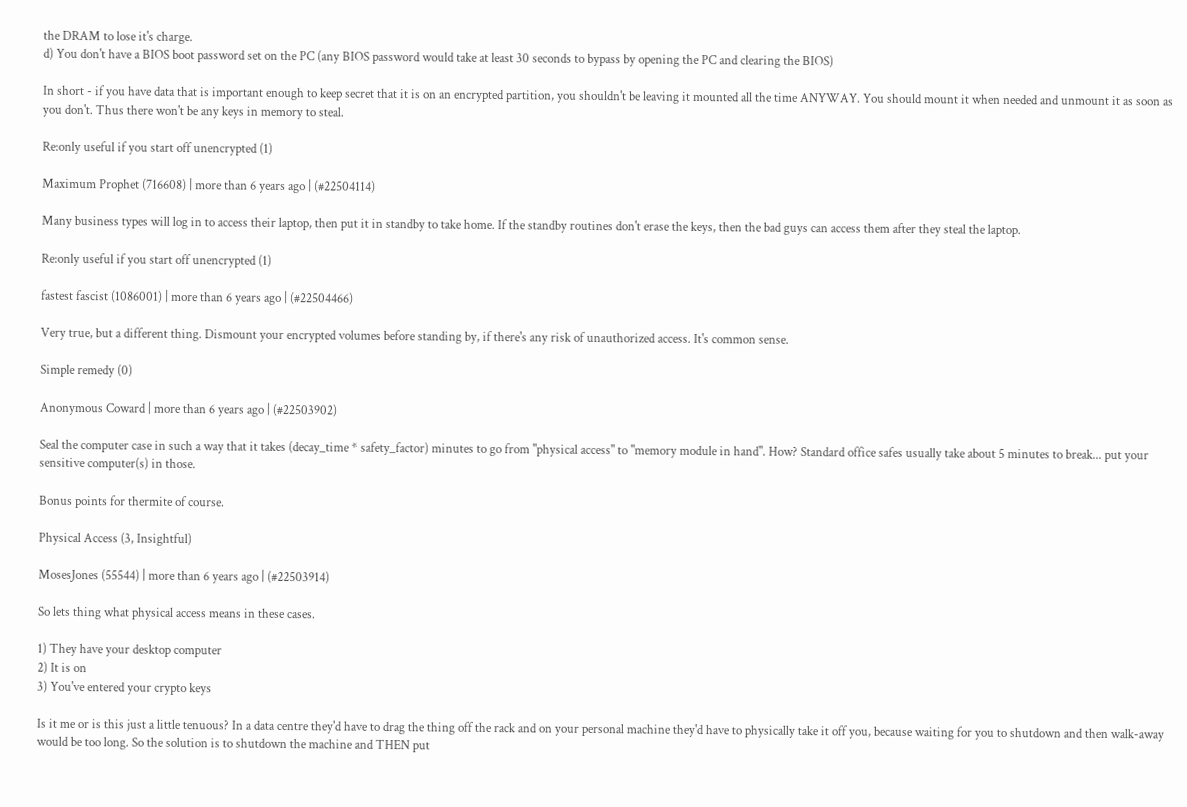the DRAM to lose it's charge.
d) You don't have a BIOS boot password set on the PC (any BIOS password would take at least 30 seconds to bypass by opening the PC and clearing the BIOS)

In short - if you have data that is important enough to keep secret that it is on an encrypted partition, you shouldn't be leaving it mounted all the time ANYWAY. You should mount it when needed and unmount it as soon as you don't. Thus there won't be any keys in memory to steal.

Re:only useful if you start off unencrypted (1)

Maximum Prophet (716608) | more than 6 years ago | (#22504114)

Many business types will log in to access their laptop, then put it in standby to take home. If the standby routines don't erase the keys, then the bad guys can access them after they steal the laptop.

Re:only useful if you start off unencrypted (1)

fastest fascist (1086001) | more than 6 years ago | (#22504466)

Very true, but a different thing. Dismount your encrypted volumes before standing by, if there's any risk of unauthorized access. It's common sense.

Simple remedy (0)

Anonymous Coward | more than 6 years ago | (#22503902)

Seal the computer case in such a way that it takes (decay_time * safety_factor) minutes to go from "physical access" to "memory module in hand". How? Standard office safes usually take about 5 minutes to break... put your sensitive computer(s) in those.

Bonus points for thermite of course.

Physical Access (3, Insightful)

MosesJones (55544) | more than 6 years ago | (#22503914)

So lets thing what physical access means in these cases.

1) They have your desktop computer
2) It is on
3) You've entered your crypto keys

Is it me or is this just a little tenuous? In a data centre they'd have to drag the thing off the rack and on your personal machine they'd have to physically take it off you, because waiting for you to shutdown and then walk-away would be too long. So the solution is to shutdown the machine and THEN put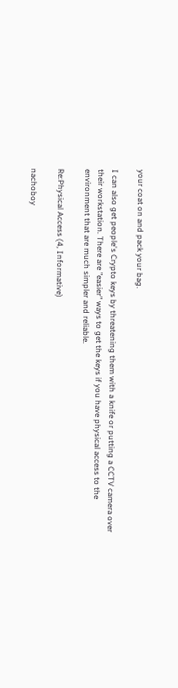your coat on and pack your bag.

I can also get people's Crypto keys by threatening them with a knife or putting a CCTV camera over their workstation. There are "easier" ways to get the keys if you have physical access to the environment that are much simpler and reliable.

Re:Physical Access (4, Informative)

nachoboy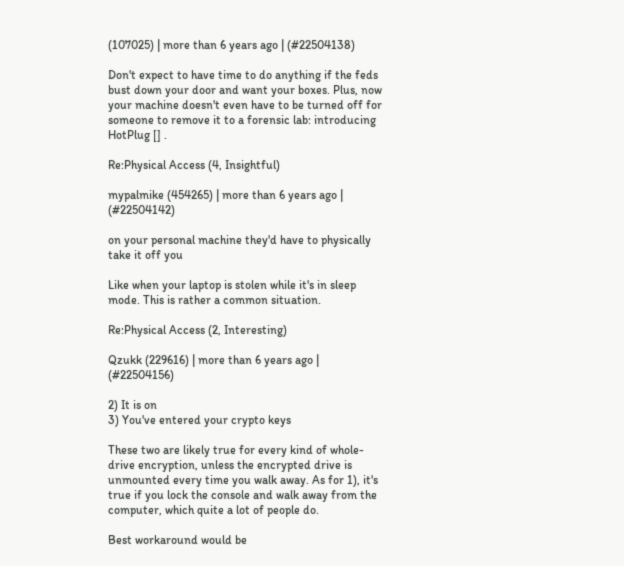(107025) | more than 6 years ago | (#22504138)

Don't expect to have time to do anything if the feds bust down your door and want your boxes. Plus, now your machine doesn't even have to be turned off for someone to remove it to a forensic lab: introducing HotPlug [] .

Re:Physical Access (4, Insightful)

mypalmike (454265) | more than 6 years ago | (#22504142)

on your personal machine they'd have to physically take it off you

Like when your laptop is stolen while it's in sleep mode. This is rather a common situation.

Re:Physical Access (2, Interesting)

Qzukk (229616) | more than 6 years ago | (#22504156)

2) It is on
3) You've entered your crypto keys

These two are likely true for every kind of whole-drive encryption, unless the encrypted drive is unmounted every time you walk away. As for 1), it's true if you lock the console and walk away from the computer, which quite a lot of people do.

Best workaround would be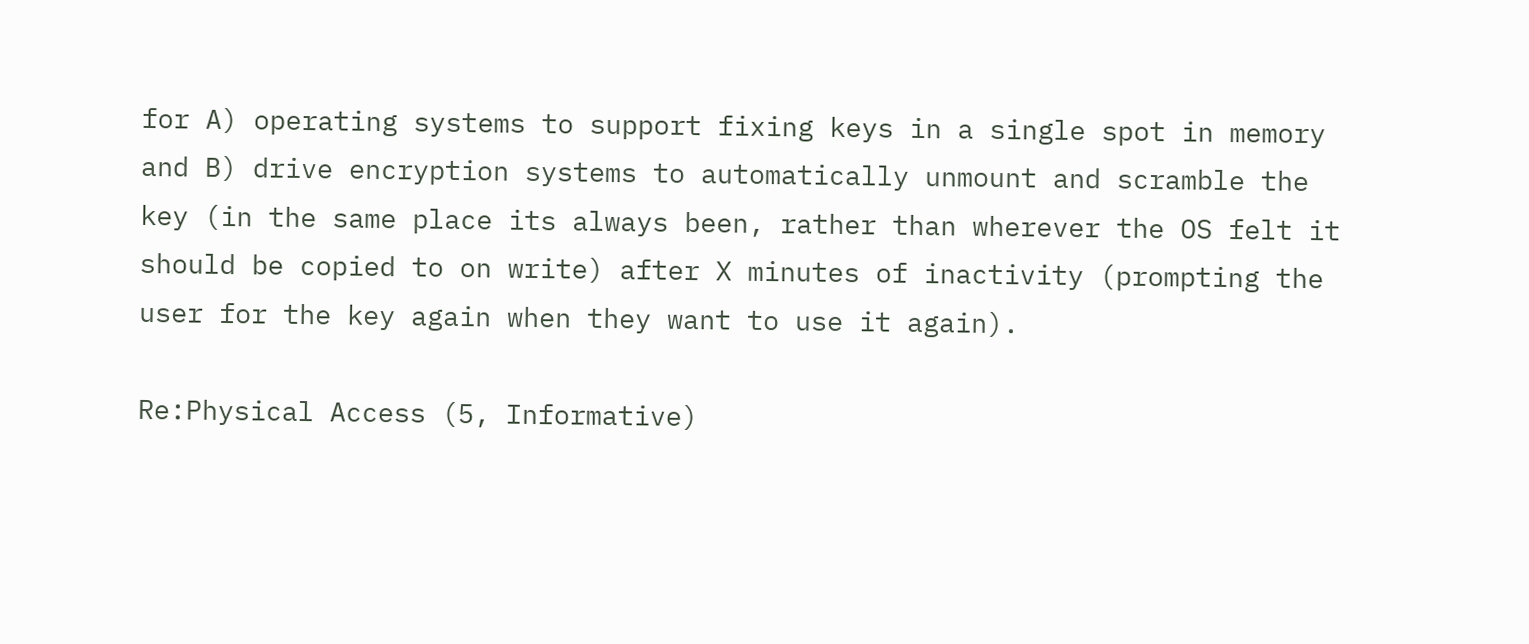for A) operating systems to support fixing keys in a single spot in memory and B) drive encryption systems to automatically unmount and scramble the key (in the same place its always been, rather than wherever the OS felt it should be copied to on write) after X minutes of inactivity (prompting the user for the key again when they want to use it again).

Re:Physical Access (5, Informative)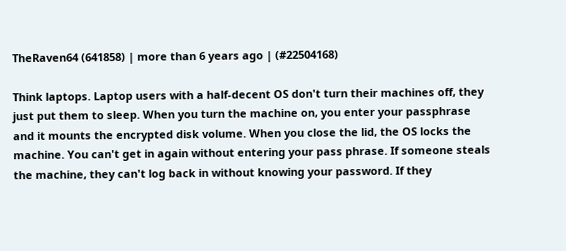TheRaven64 (641858) | more than 6 years ago | (#22504168)

Think laptops. Laptop users with a half-decent OS don't turn their machines off, they just put them to sleep. When you turn the machine on, you enter your passphrase and it mounts the encrypted disk volume. When you close the lid, the OS locks the machine. You can't get in again without entering your pass phrase. If someone steals the machine, they can't log back in without knowing your password. If they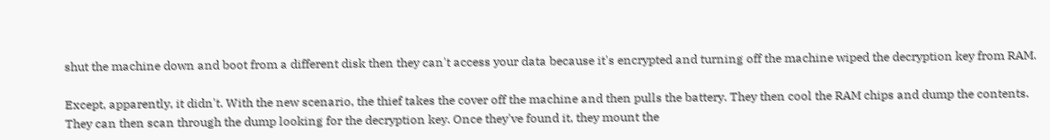shut the machine down and boot from a different disk then they can't access your data because it's encrypted and turning off the machine wiped the decryption key from RAM.

Except, apparently, it didn't. With the new scenario, the thief takes the cover off the machine and then pulls the battery. They then cool the RAM chips and dump the contents. They can then scan through the dump looking for the decryption key. Once they've found it, they mount the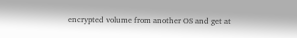encrypted volume from another OS and get at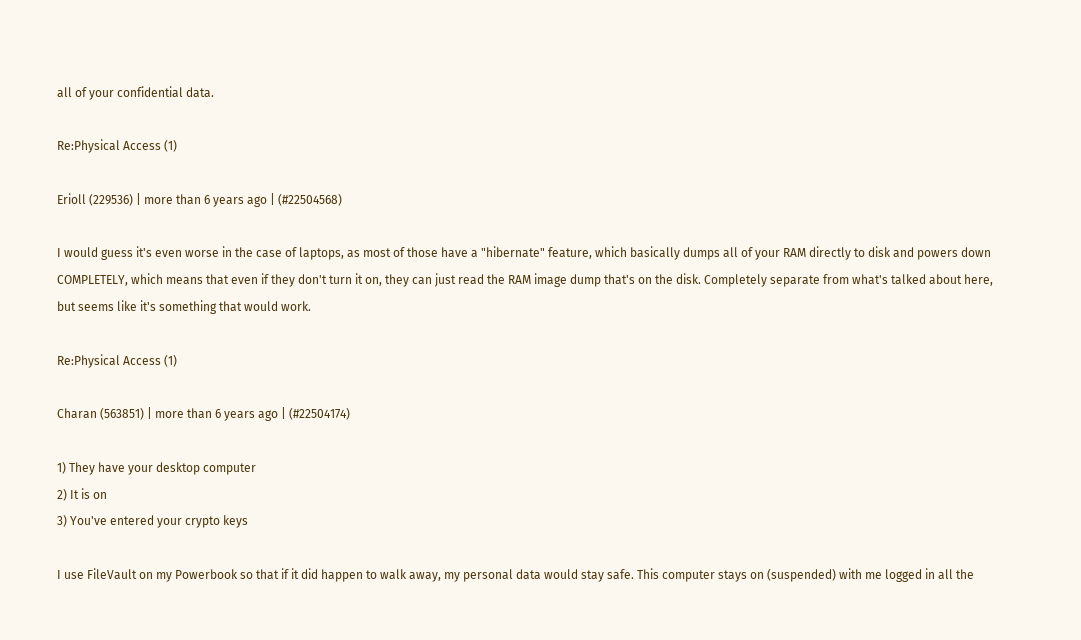all of your confidential data.

Re:Physical Access (1)

Erioll (229536) | more than 6 years ago | (#22504568)

I would guess it's even worse in the case of laptops, as most of those have a "hibernate" feature, which basically dumps all of your RAM directly to disk and powers down COMPLETELY, which means that even if they don't turn it on, they can just read the RAM image dump that's on the disk. Completely separate from what's talked about here, but seems like it's something that would work.

Re:Physical Access (1)

Charan (563851) | more than 6 years ago | (#22504174)

1) They have your desktop computer
2) It is on
3) You've entered your crypto keys

I use FileVault on my Powerbook so that if it did happen to walk away, my personal data would stay safe. This computer stays on (suspended) with me logged in all the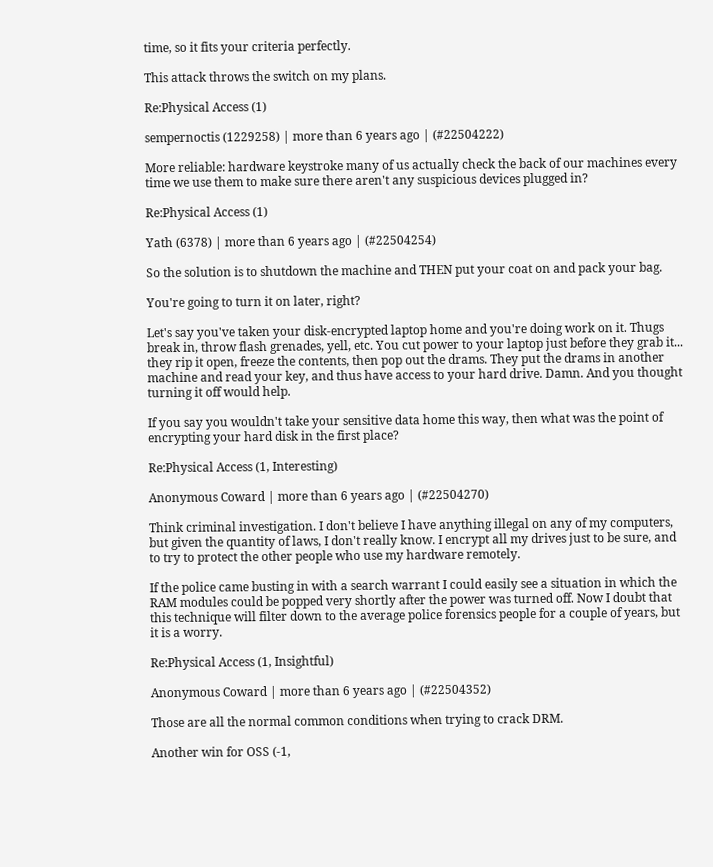time, so it fits your criteria perfectly.

This attack throws the switch on my plans.

Re:Physical Access (1)

sempernoctis (1229258) | more than 6 years ago | (#22504222)

More reliable: hardware keystroke many of us actually check the back of our machines every time we use them to make sure there aren't any suspicious devices plugged in?

Re:Physical Access (1)

Yath (6378) | more than 6 years ago | (#22504254)

So the solution is to shutdown the machine and THEN put your coat on and pack your bag.

You're going to turn it on later, right?

Let's say you've taken your disk-encrypted laptop home and you're doing work on it. Thugs break in, throw flash grenades, yell, etc. You cut power to your laptop just before they grab it... they rip it open, freeze the contents, then pop out the drams. They put the drams in another machine and read your key, and thus have access to your hard drive. Damn. And you thought turning it off would help.

If you say you wouldn't take your sensitive data home this way, then what was the point of encrypting your hard disk in the first place?

Re:Physical Access (1, Interesting)

Anonymous Coward | more than 6 years ago | (#22504270)

Think criminal investigation. I don't believe I have anything illegal on any of my computers, but given the quantity of laws, I don't really know. I encrypt all my drives just to be sure, and to try to protect the other people who use my hardware remotely.

If the police came busting in with a search warrant I could easily see a situation in which the RAM modules could be popped very shortly after the power was turned off. Now I doubt that this technique will filter down to the average police forensics people for a couple of years, but it is a worry.

Re:Physical Access (1, Insightful)

Anonymous Coward | more than 6 years ago | (#22504352)

Those are all the normal common conditions when trying to crack DRM.

Another win for OSS (-1,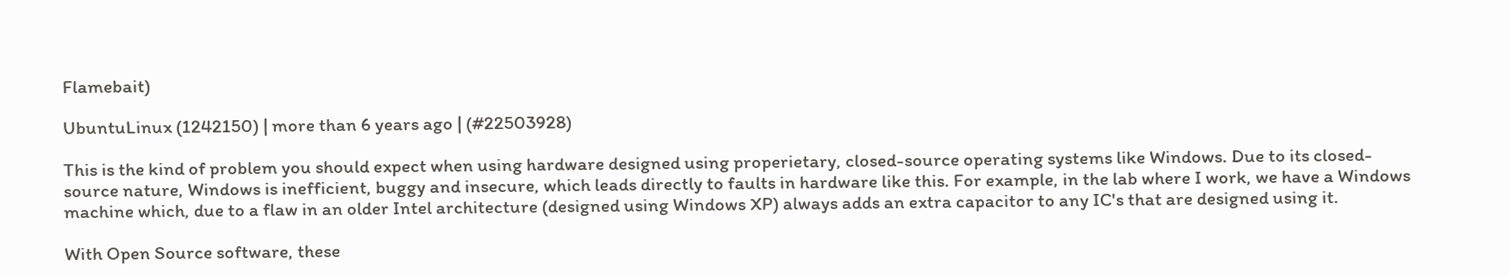Flamebait)

UbuntuLinux (1242150) | more than 6 years ago | (#22503928)

This is the kind of problem you should expect when using hardware designed using properietary, closed-source operating systems like Windows. Due to its closed-source nature, Windows is inefficient, buggy and insecure, which leads directly to faults in hardware like this. For example, in the lab where I work, we have a Windows machine which, due to a flaw in an older Intel architecture (designed using Windows XP) always adds an extra capacitor to any IC's that are designed using it.

With Open Source software, these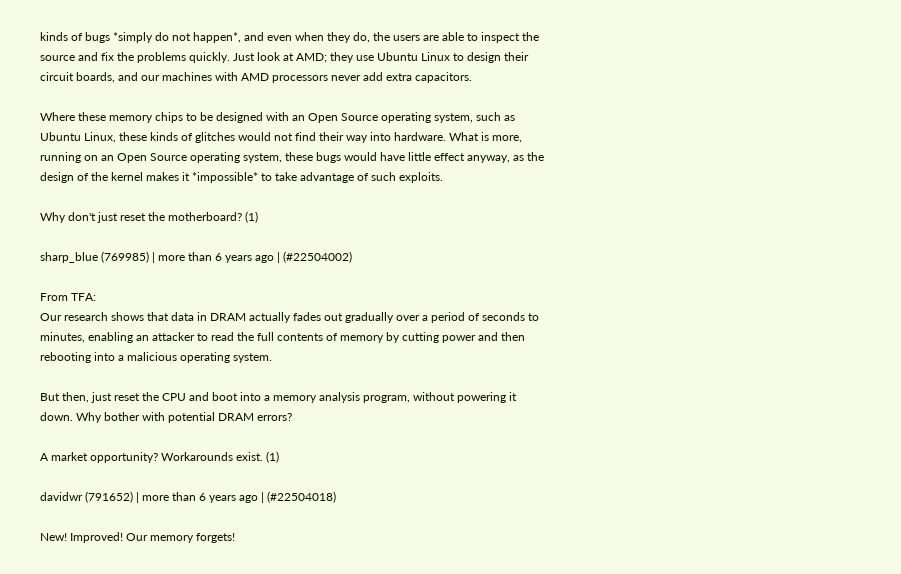kinds of bugs *simply do not happen*, and even when they do, the users are able to inspect the source and fix the problems quickly. Just look at AMD; they use Ubuntu Linux to design their circuit boards, and our machines with AMD processors never add extra capacitors.

Where these memory chips to be designed with an Open Source operating system, such as Ubuntu Linux, these kinds of glitches would not find their way into hardware. What is more, running on an Open Source operating system, these bugs would have little effect anyway, as the design of the kernel makes it *impossible* to take advantage of such exploits.

Why don't just reset the motherboard? (1)

sharp_blue (769985) | more than 6 years ago | (#22504002)

From TFA:
Our research shows that data in DRAM actually fades out gradually over a period of seconds to minutes, enabling an attacker to read the full contents of memory by cutting power and then rebooting into a malicious operating system.

But then, just reset the CPU and boot into a memory analysis program, without powering it down. Why bother with potential DRAM errors?

A market opportunity? Workarounds exist. (1)

davidwr (791652) | more than 6 years ago | (#22504018)

New! Improved! Our memory forgets!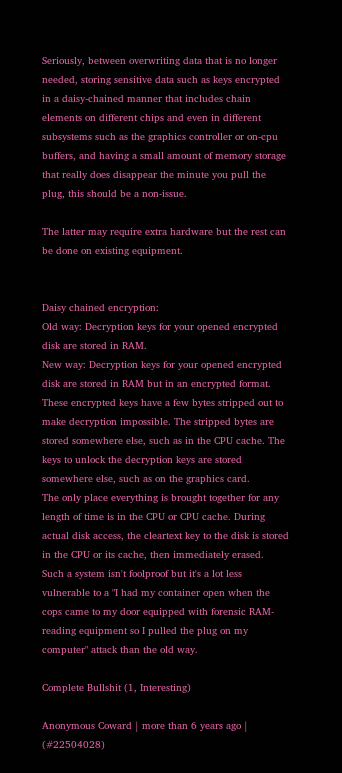Seriously, between overwriting data that is no longer needed, storing sensitive data such as keys encrypted in a daisy-chained manner that includes chain elements on different chips and even in different subsystems such as the graphics controller or on-cpu buffers, and having a small amount of memory storage that really does disappear the minute you pull the plug, this should be a non-issue.

The latter may require extra hardware but the rest can be done on existing equipment.


Daisy chained encryption:
Old way: Decryption keys for your opened encrypted disk are stored in RAM.
New way: Decryption keys for your opened encrypted disk are stored in RAM but in an encrypted format. These encrypted keys have a few bytes stripped out to make decryption impossible. The stripped bytes are stored somewhere else, such as in the CPU cache. The keys to unlock the decryption keys are stored somewhere else, such as on the graphics card.
The only place everything is brought together for any length of time is in the CPU or CPU cache. During actual disk access, the cleartext key to the disk is stored in the CPU or its cache, then immediately erased.
Such a system isn't foolproof but it's a lot less vulnerable to a "I had my container open when the cops came to my door equipped with forensic RAM-reading equipment so I pulled the plug on my computer" attack than the old way.

Complete Bullshit (1, Interesting)

Anonymous Coward | more than 6 years ago | (#22504028)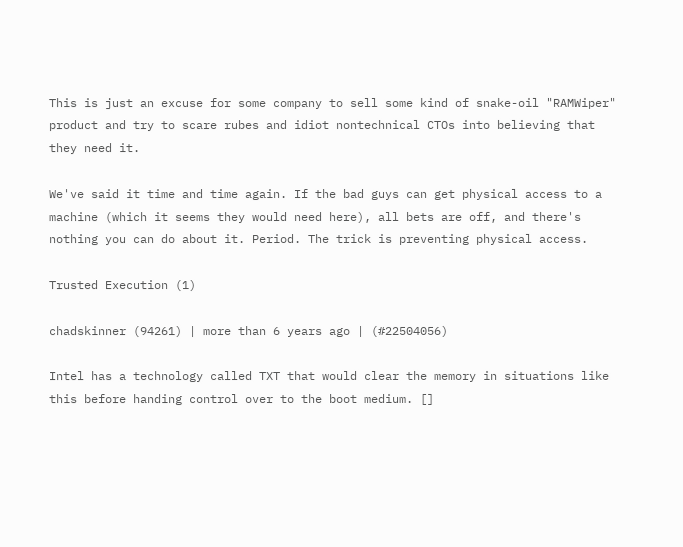This is just an excuse for some company to sell some kind of snake-oil "RAMWiper" product and try to scare rubes and idiot nontechnical CTOs into believing that they need it.

We've said it time and time again. If the bad guys can get physical access to a machine (which it seems they would need here), all bets are off, and there's nothing you can do about it. Period. The trick is preventing physical access.

Trusted Execution (1)

chadskinner (94261) | more than 6 years ago | (#22504056)

Intel has a technology called TXT that would clear the memory in situations like this before handing control over to the boot medium. []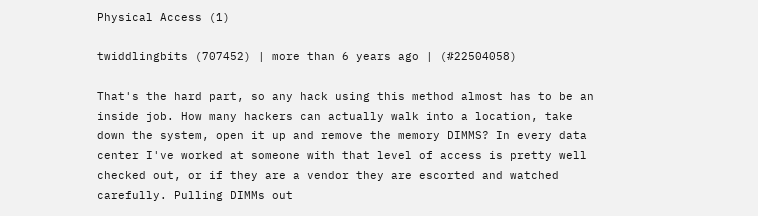Physical Access (1)

twiddlingbits (707452) | more than 6 years ago | (#22504058)

That's the hard part, so any hack using this method almost has to be an inside job. How many hackers can actually walk into a location, take down the system, open it up and remove the memory DIMMS? In every data center I've worked at someone with that level of access is pretty well checked out, or if they are a vendor they are escorted and watched carefully. Pulling DIMMs out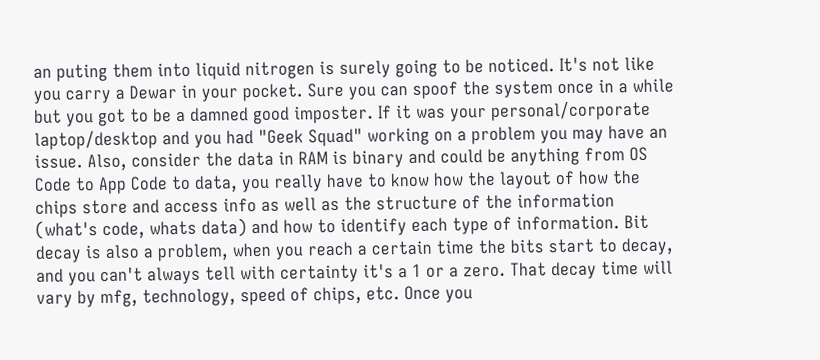an puting them into liquid nitrogen is surely going to be noticed. It's not like you carry a Dewar in your pocket. Sure you can spoof the system once in a while but you got to be a damned good imposter. If it was your personal/corporate laptop/desktop and you had "Geek Squad" working on a problem you may have an issue. Also, consider the data in RAM is binary and could be anything from OS Code to App Code to data, you really have to know how the layout of how the chips store and access info as well as the structure of the information (what's code, whats data) and how to identify each type of information. Bit decay is also a problem, when you reach a certain time the bits start to decay, and you can't always tell with certainty it's a 1 or a zero. That decay time will vary by mfg, technology, speed of chips, etc. Once you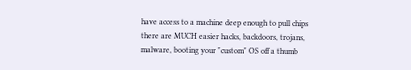have access to a machine deep enough to pull chips there are MUCH easier hacks, backdoors, trojans, malware, booting your "custom" OS off a thumb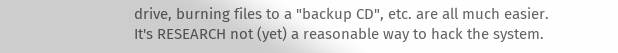drive, burning files to a "backup CD", etc. are all much easier. It's RESEARCH not (yet) a reasonable way to hack the system.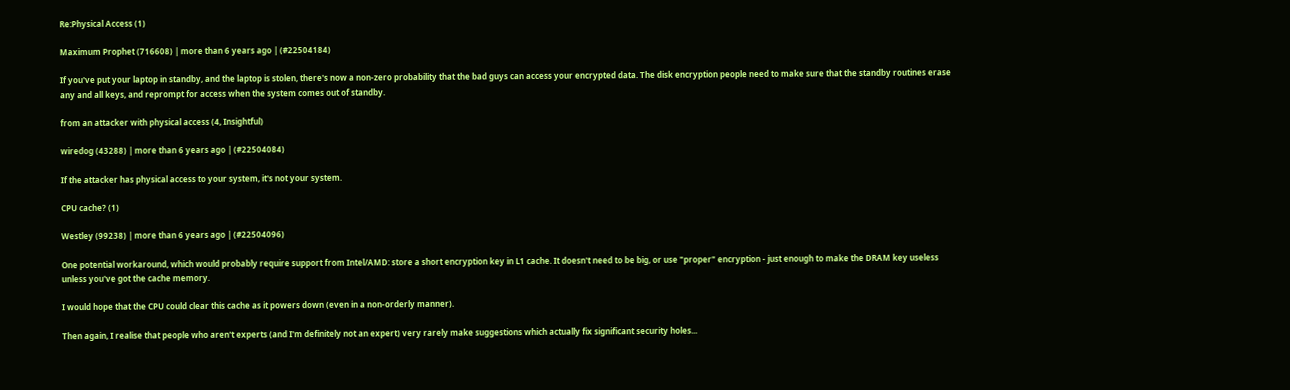Re:Physical Access (1)

Maximum Prophet (716608) | more than 6 years ago | (#22504184)

If you've put your laptop in standby, and the laptop is stolen, there's now a non-zero probability that the bad guys can access your encrypted data. The disk encryption people need to make sure that the standby routines erase any and all keys, and reprompt for access when the system comes out of standby.

from an attacker with physical access (4, Insightful)

wiredog (43288) | more than 6 years ago | (#22504084)

If the attacker has physical access to your system, it's not your system.

CPU cache? (1)

Westley (99238) | more than 6 years ago | (#22504096)

One potential workaround, which would probably require support from Intel/AMD: store a short encryption key in L1 cache. It doesn't need to be big, or use "proper" encryption - just enough to make the DRAM key useless unless you've got the cache memory.

I would hope that the CPU could clear this cache as it powers down (even in a non-orderly manner).

Then again, I realise that people who aren't experts (and I'm definitely not an expert) very rarely make suggestions which actually fix significant security holes...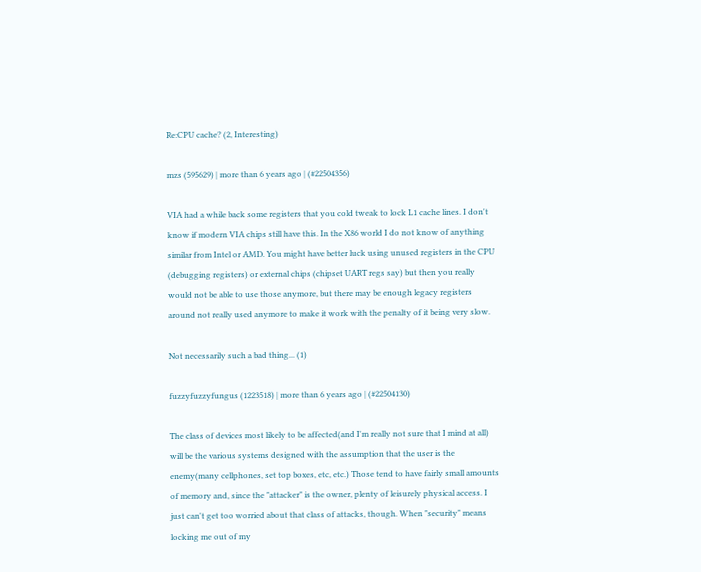Re:CPU cache? (2, Interesting)

mzs (595629) | more than 6 years ago | (#22504356)

VIA had a while back some registers that you cold tweak to lock L1 cache lines. I don't know if modern VIA chips still have this. In the X86 world I do not know of anything similar from Intel or AMD. You might have better luck using unused registers in the CPU (debugging registers) or external chips (chipset UART regs say) but then you really would not be able to use those anymore, but there may be enough legacy registers around not really used anymore to make it work with the penalty of it being very slow.

Not necessarily such a bad thing... (1)

fuzzyfuzzyfungus (1223518) | more than 6 years ago | (#22504130)

The class of devices most likely to be affected(and I'm really not sure that I mind at all) will be the various systems designed with the assumption that the user is the enemy(many cellphones, set top boxes, etc, etc.) Those tend to have fairly small amounts of memory and, since the "attacker" is the owner, plenty of leisurely physical access. I just can't get too worried about that class of attacks, though. When "security" means locking me out of my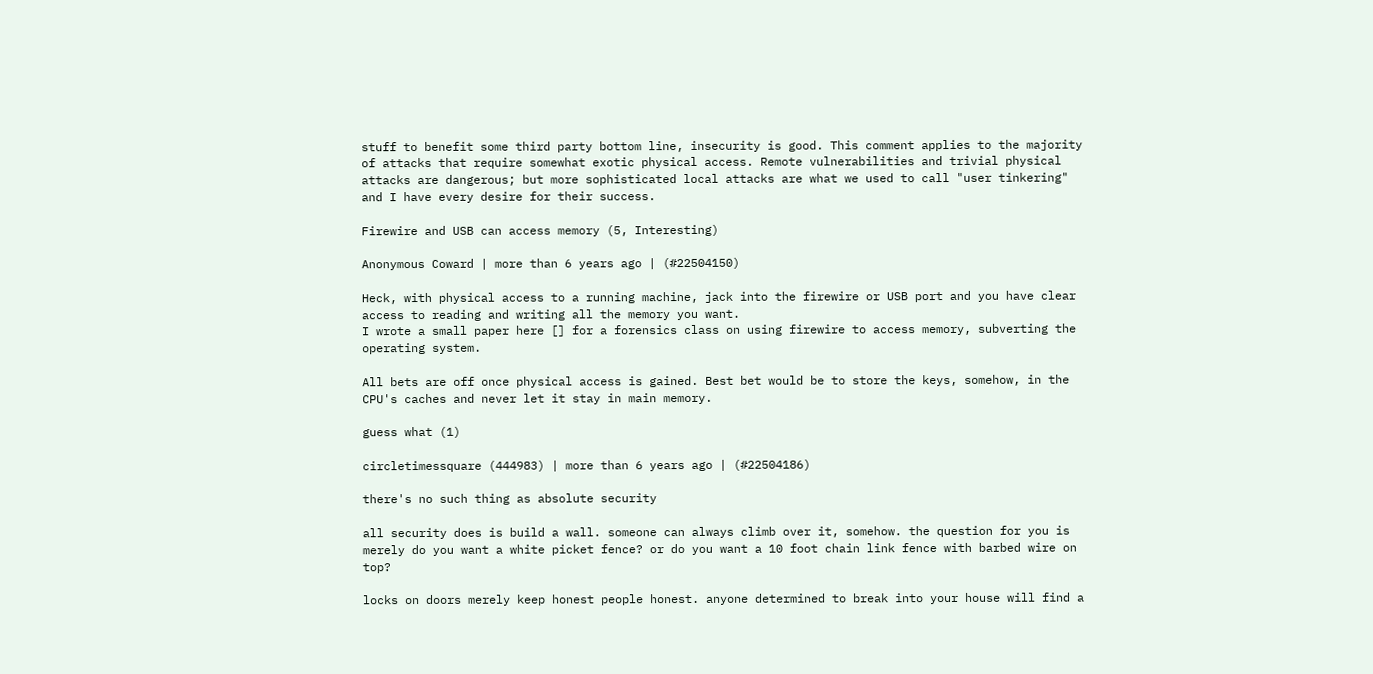stuff to benefit some third party bottom line, insecurity is good. This comment applies to the majority of attacks that require somewhat exotic physical access. Remote vulnerabilities and trivial physical attacks are dangerous; but more sophisticated local attacks are what we used to call "user tinkering" and I have every desire for their success.

Firewire and USB can access memory (5, Interesting)

Anonymous Coward | more than 6 years ago | (#22504150)

Heck, with physical access to a running machine, jack into the firewire or USB port and you have clear access to reading and writing all the memory you want.
I wrote a small paper here [] for a forensics class on using firewire to access memory, subverting the operating system.

All bets are off once physical access is gained. Best bet would be to store the keys, somehow, in the CPU's caches and never let it stay in main memory.

guess what (1)

circletimessquare (444983) | more than 6 years ago | (#22504186)

there's no such thing as absolute security

all security does is build a wall. someone can always climb over it, somehow. the question for you is merely do you want a white picket fence? or do you want a 10 foot chain link fence with barbed wire on top?

locks on doors merely keep honest people honest. anyone determined to break into your house will find a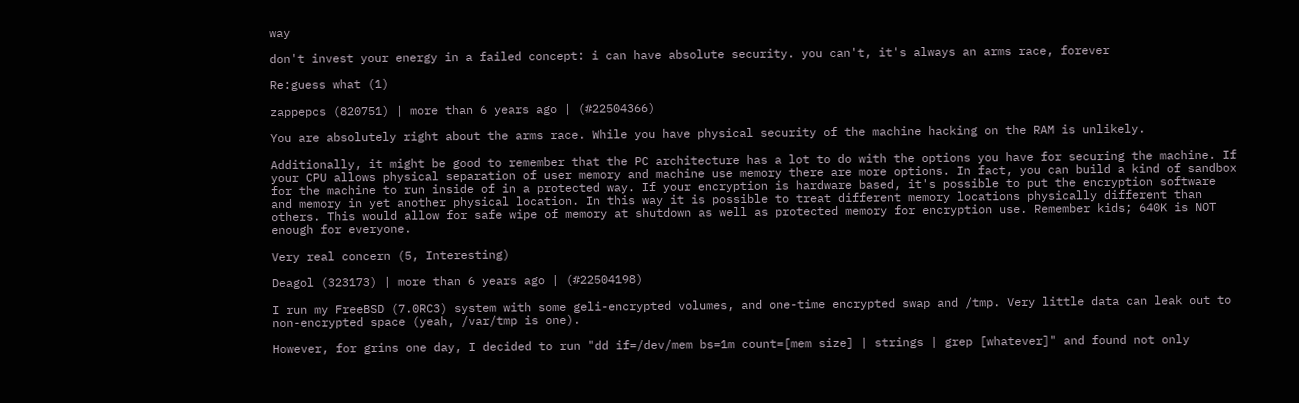way

don't invest your energy in a failed concept: i can have absolute security. you can't, it's always an arms race, forever

Re:guess what (1)

zappepcs (820751) | more than 6 years ago | (#22504366)

You are absolutely right about the arms race. While you have physical security of the machine hacking on the RAM is unlikely.

Additionally, it might be good to remember that the PC architecture has a lot to do with the options you have for securing the machine. If your CPU allows physical separation of user memory and machine use memory there are more options. In fact, you can build a kind of sandbox for the machine to run inside of in a protected way. If your encryption is hardware based, it's possible to put the encryption software and memory in yet another physical location. In this way it is possible to treat different memory locations physically different than others. This would allow for safe wipe of memory at shutdown as well as protected memory for encryption use. Remember kids; 640K is NOT enough for everyone.

Very real concern (5, Interesting)

Deagol (323173) | more than 6 years ago | (#22504198)

I run my FreeBSD (7.0RC3) system with some geli-encrypted volumes, and one-time encrypted swap and /tmp. Very little data can leak out to non-encrypted space (yeah, /var/tmp is one).

However, for grins one day, I decided to run "dd if=/dev/mem bs=1m count=[mem size] | strings | grep [whatever]" and found not only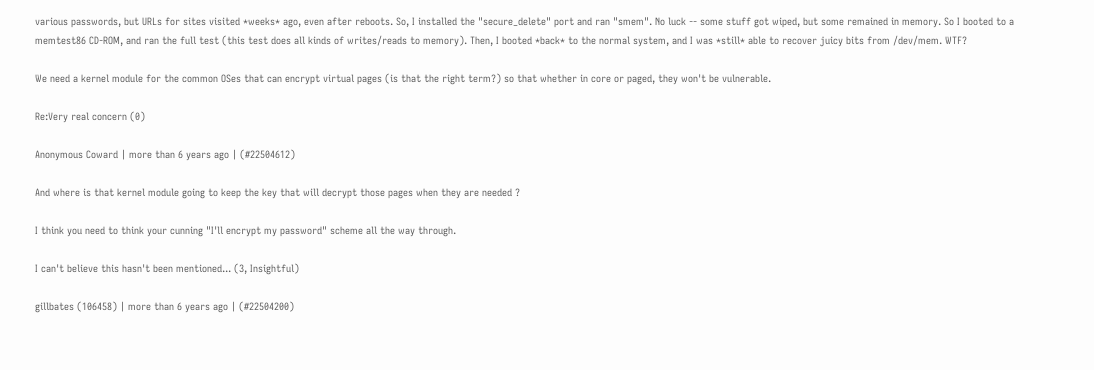various passwords, but URLs for sites visited *weeks* ago, even after reboots. So, I installed the "secure_delete" port and ran "smem". No luck -- some stuff got wiped, but some remained in memory. So I booted to a memtest86 CD-ROM, and ran the full test (this test does all kinds of writes/reads to memory). Then, I booted *back* to the normal system, and I was *still* able to recover juicy bits from /dev/mem. WTF?

We need a kernel module for the common OSes that can encrypt virtual pages (is that the right term?) so that whether in core or paged, they won't be vulnerable.

Re:Very real concern (0)

Anonymous Coward | more than 6 years ago | (#22504612)

And where is that kernel module going to keep the key that will decrypt those pages when they are needed ?

I think you need to think your cunning "I'll encrypt my password" scheme all the way through.

I can't believe this hasn't been mentioned... (3, Insightful)

gillbates (106458) | more than 6 years ago | (#22504200)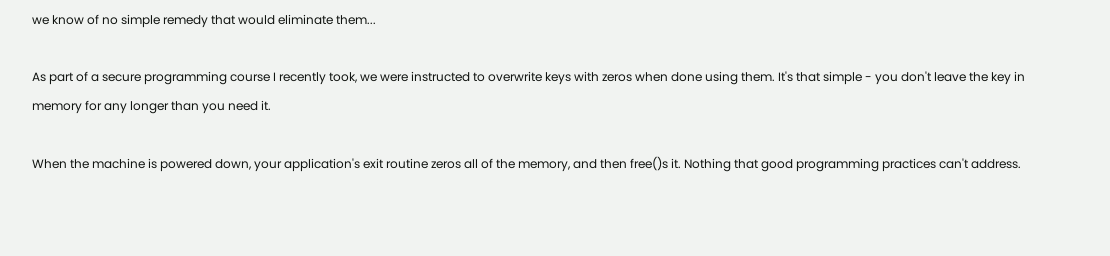we know of no simple remedy that would eliminate them...

As part of a secure programming course I recently took, we were instructed to overwrite keys with zeros when done using them. It's that simple - you don't leave the key in memory for any longer than you need it.

When the machine is powered down, your application's exit routine zeros all of the memory, and then free()s it. Nothing that good programming practices can't address.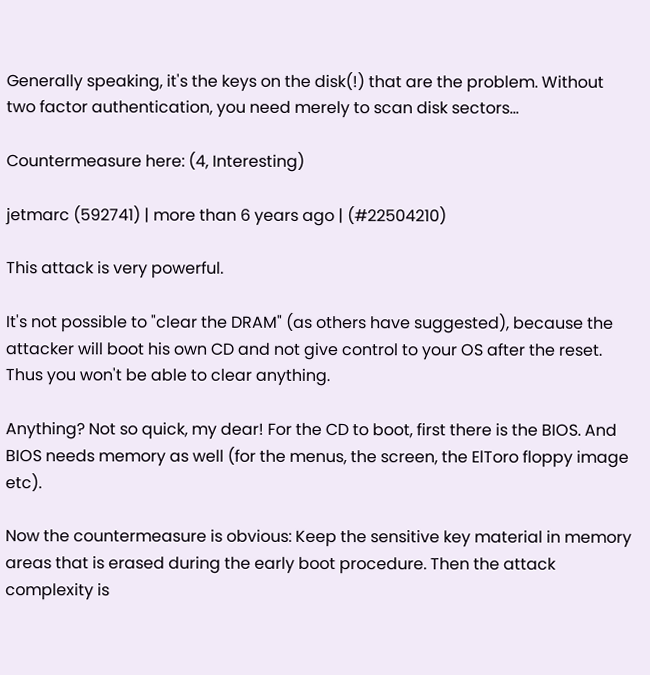Generally speaking, it's the keys on the disk(!) that are the problem. Without two factor authentication, you need merely to scan disk sectors...

Countermeasure here: (4, Interesting)

jetmarc (592741) | more than 6 years ago | (#22504210)

This attack is very powerful.

It's not possible to "clear the DRAM" (as others have suggested), because the attacker will boot his own CD and not give control to your OS after the reset. Thus you won't be able to clear anything.

Anything? Not so quick, my dear! For the CD to boot, first there is the BIOS. And BIOS needs memory as well (for the menus, the screen, the ElToro floppy image etc).

Now the countermeasure is obvious: Keep the sensitive key material in memory areas that is erased during the early boot procedure. Then the attack complexity is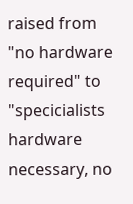raised from "no hardware required" to "specicialists hardware necessary, no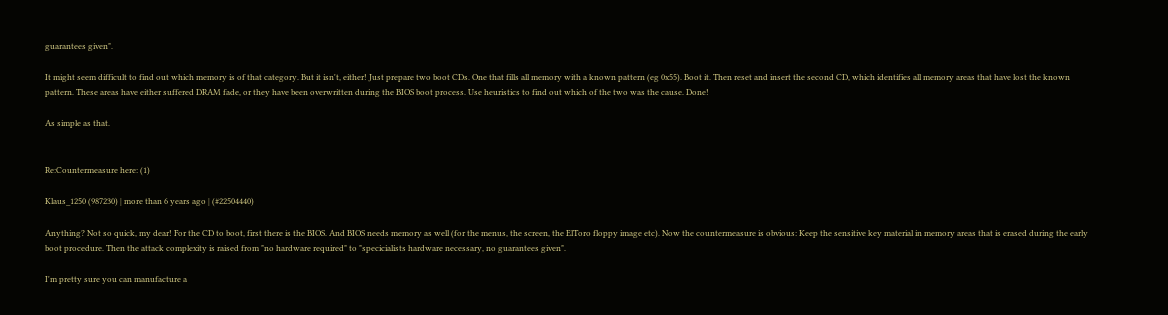guarantees given".

It might seem difficult to find out which memory is of that category. But it isn't, either! Just prepare two boot CDs. One that fills all memory with a known pattern (eg 0x55). Boot it. Then reset and insert the second CD, which identifies all memory areas that have lost the known pattern. These areas have either suffered DRAM fade, or they have been overwritten during the BIOS boot process. Use heuristics to find out which of the two was the cause. Done!

As simple as that.


Re:Countermeasure here: (1)

Klaus_1250 (987230) | more than 6 years ago | (#22504440)

Anything? Not so quick, my dear! For the CD to boot, first there is the BIOS. And BIOS needs memory as well (for the menus, the screen, the ElToro floppy image etc). Now the countermeasure is obvious: Keep the sensitive key material in memory areas that is erased during the early boot procedure. Then the attack complexity is raised from "no hardware required" to "specicialists hardware necessary, no guarantees given".

I'm pretty sure you can manufacture a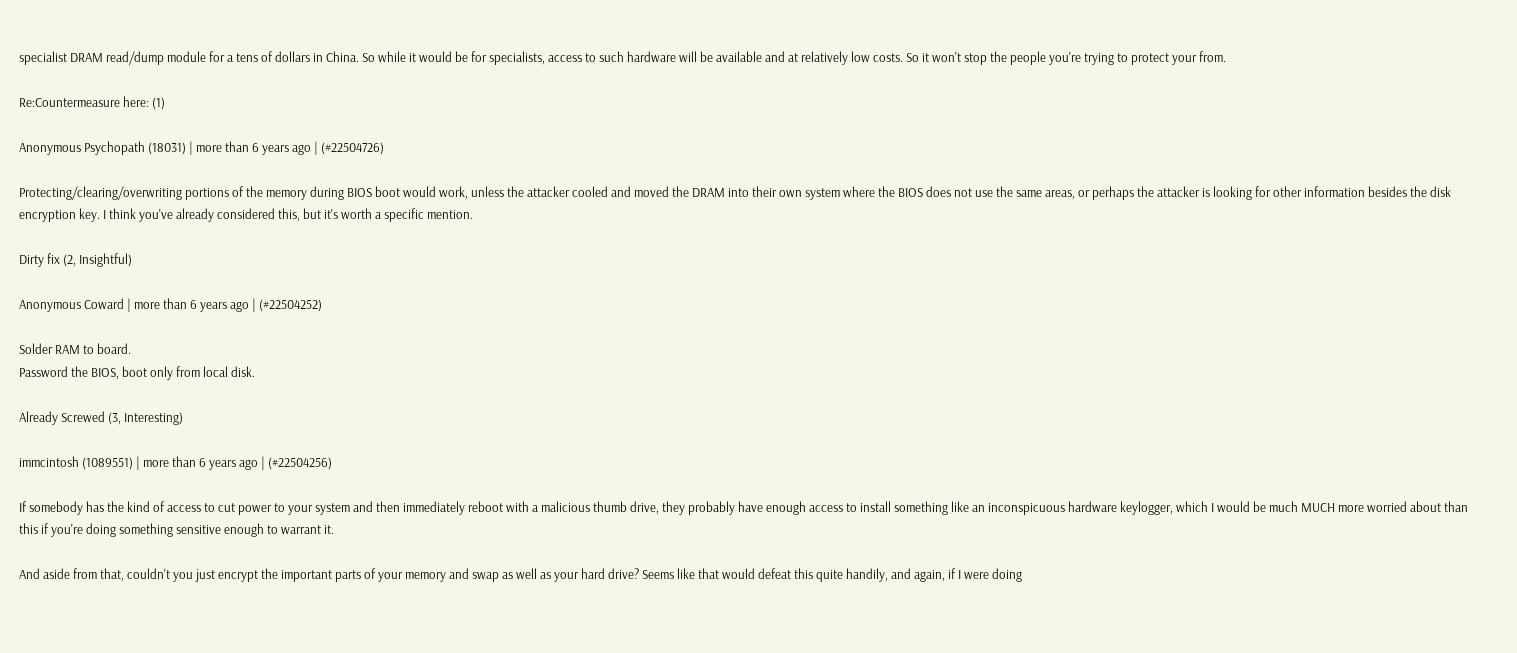specialist DRAM read/dump module for a tens of dollars in China. So while it would be for specialists, access to such hardware will be available and at relatively low costs. So it won't stop the people you're trying to protect your from.

Re:Countermeasure here: (1)

Anonymous Psychopath (18031) | more than 6 years ago | (#22504726)

Protecting/clearing/overwriting portions of the memory during BIOS boot would work, unless the attacker cooled and moved the DRAM into their own system where the BIOS does not use the same areas, or perhaps the attacker is looking for other information besides the disk encryption key. I think you've already considered this, but it's worth a specific mention.

Dirty fix (2, Insightful)

Anonymous Coward | more than 6 years ago | (#22504252)

Solder RAM to board.
Password the BIOS, boot only from local disk.

Already Screwed (3, Interesting)

immcintosh (1089551) | more than 6 years ago | (#22504256)

If somebody has the kind of access to cut power to your system and then immediately reboot with a malicious thumb drive, they probably have enough access to install something like an inconspicuous hardware keylogger, which I would be much MUCH more worried about than this if you're doing something sensitive enough to warrant it.

And aside from that, couldn't you just encrypt the important parts of your memory and swap as well as your hard drive? Seems like that would defeat this quite handily, and again, if I were doing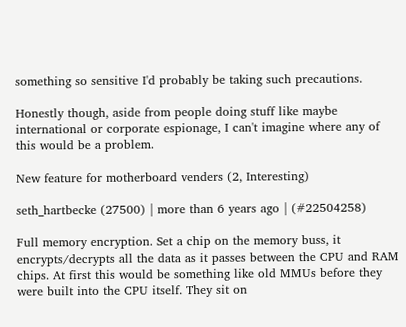something so sensitive I'd probably be taking such precautions.

Honestly though, aside from people doing stuff like maybe international or corporate espionage, I can't imagine where any of this would be a problem.

New feature for motherboard venders (2, Interesting)

seth_hartbecke (27500) | more than 6 years ago | (#22504258)

Full memory encryption. Set a chip on the memory buss, it encrypts/decrypts all the data as it passes between the CPU and RAM chips. At first this would be something like old MMUs before they were built into the CPU itself. They sit on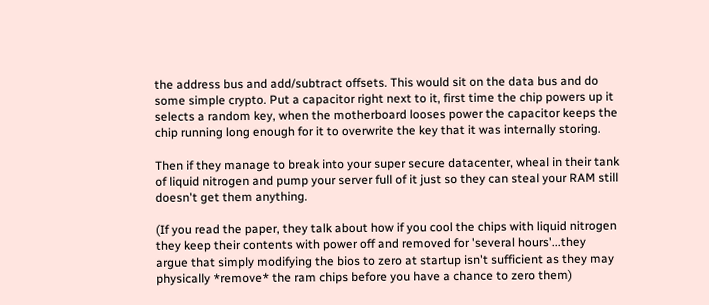the address bus and add/subtract offsets. This would sit on the data bus and do some simple crypto. Put a capacitor right next to it, first time the chip powers up it selects a random key, when the motherboard looses power the capacitor keeps the chip running long enough for it to overwrite the key that it was internally storing.

Then if they manage to break into your super secure datacenter, wheal in their tank of liquid nitrogen and pump your server full of it just so they can steal your RAM still doesn't get them anything.

(If you read the paper, they talk about how if you cool the chips with liquid nitrogen they keep their contents with power off and removed for 'several hours'...they argue that simply modifying the bios to zero at startup isn't sufficient as they may physically *remove* the ram chips before you have a chance to zero them)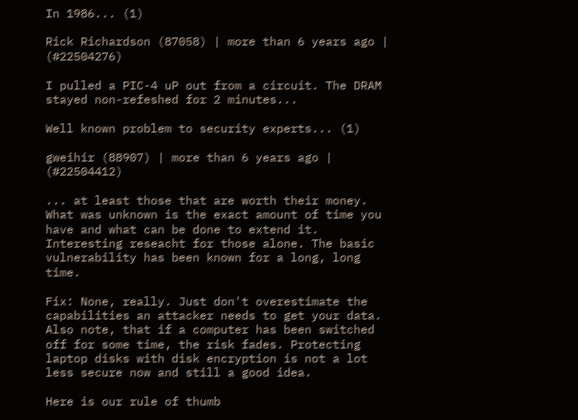In 1986... (1)

Rick Richardson (87058) | more than 6 years ago | (#22504276)

I pulled a PIC-4 uP out from a circuit. The DRAM stayed non-refeshed for 2 minutes...

Well known problem to security experts... (1)

gweihir (88907) | more than 6 years ago | (#22504412)

... at least those that are worth their money. What was unknown is the exact amount of time you have and what can be done to extend it. Interesting reseacht for those alone. The basic vulnerability has been known for a long, long time.

Fix: None, really. Just don't overestimate the capabilities an attacker needs to get your data. Also note, that if a computer has been switched off for some time, the risk fades. Protecting laptop disks with disk encryption is not a lot less secure now and still a good idea.

Here is our rule of thumb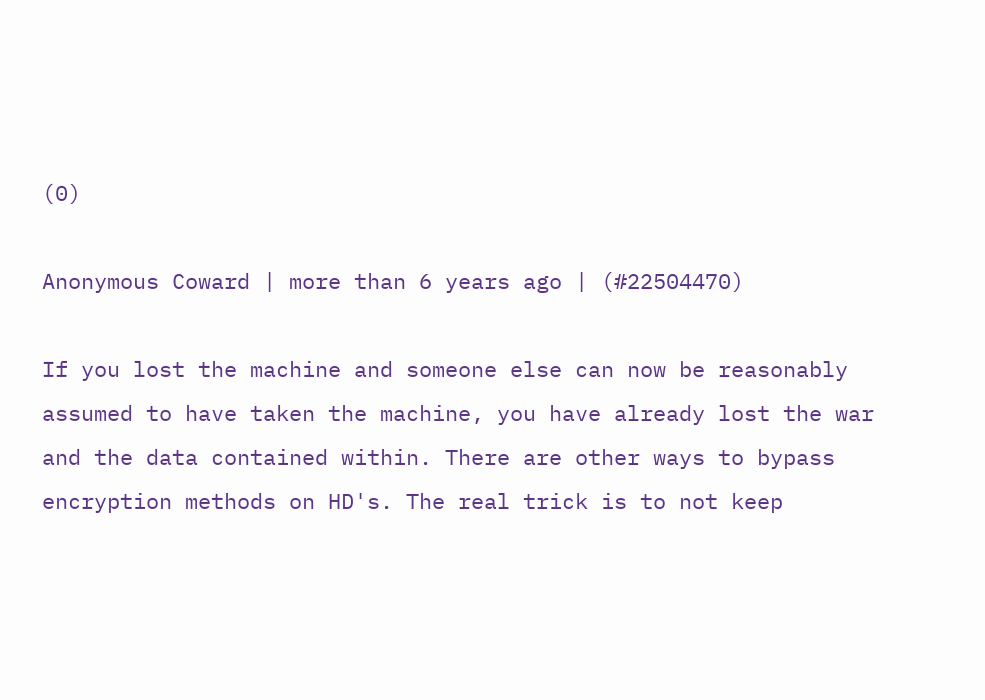(0)

Anonymous Coward | more than 6 years ago | (#22504470)

If you lost the machine and someone else can now be reasonably assumed to have taken the machine, you have already lost the war and the data contained within. There are other ways to bypass encryption methods on HD's. The real trick is to not keep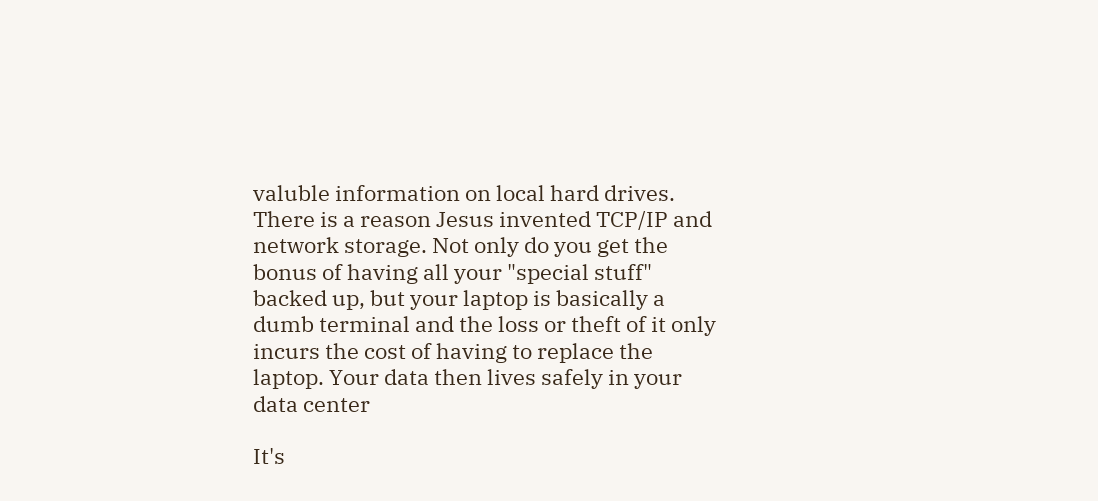valuble information on local hard drives. There is a reason Jesus invented TCP/IP and network storage. Not only do you get the bonus of having all your "special stuff" backed up, but your laptop is basically a dumb terminal and the loss or theft of it only incurs the cost of having to replace the laptop. Your data then lives safely in your data center

It's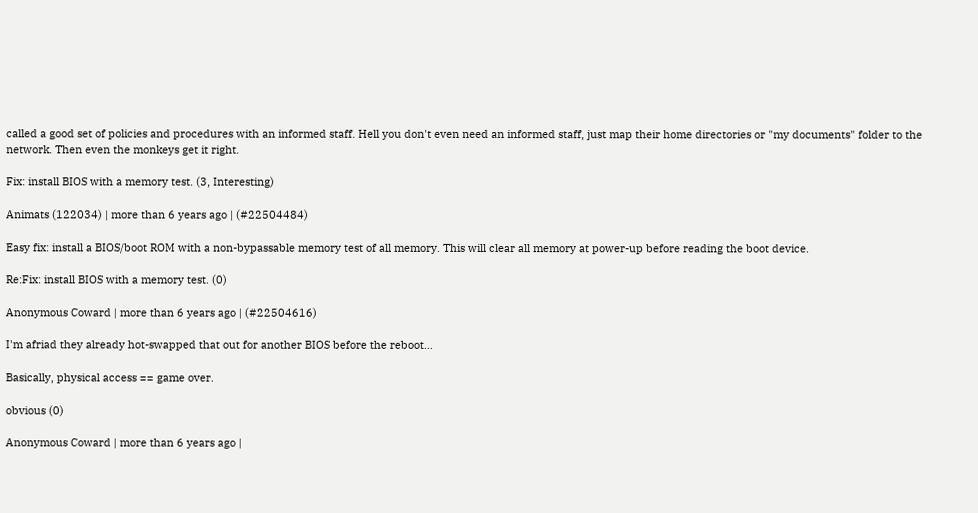called a good set of policies and procedures with an informed staff. Hell you don't even need an informed staff, just map their home directories or "my documents" folder to the network. Then even the monkeys get it right.

Fix: install BIOS with a memory test. (3, Interesting)

Animats (122034) | more than 6 years ago | (#22504484)

Easy fix: install a BIOS/boot ROM with a non-bypassable memory test of all memory. This will clear all memory at power-up before reading the boot device.

Re:Fix: install BIOS with a memory test. (0)

Anonymous Coward | more than 6 years ago | (#22504616)

I'm afriad they already hot-swapped that out for another BIOS before the reboot...

Basically, physical access == game over.

obvious (0)

Anonymous Coward | more than 6 years ago |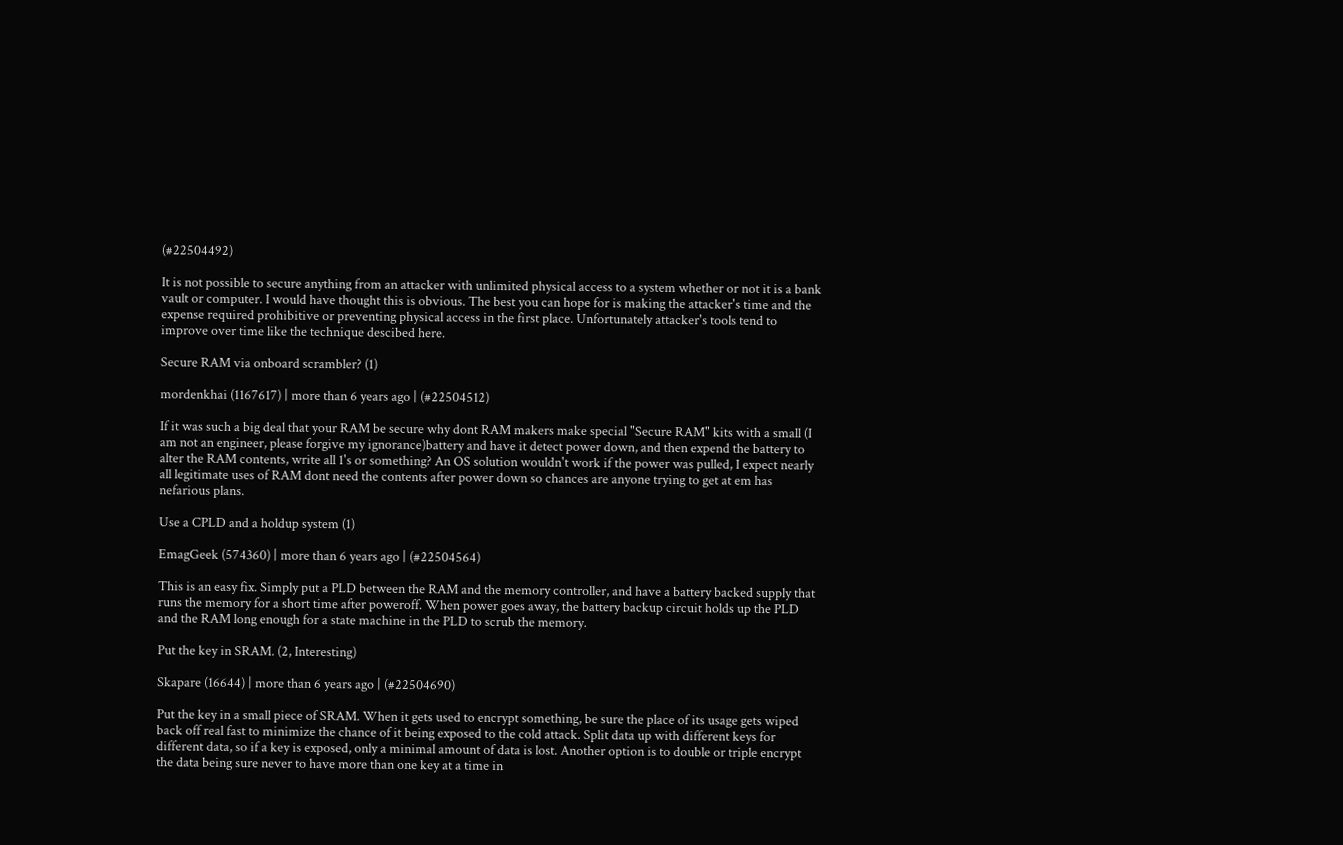(#22504492)

It is not possible to secure anything from an attacker with unlimited physical access to a system whether or not it is a bank vault or computer. I would have thought this is obvious. The best you can hope for is making the attacker's time and the expense required prohibitive or preventing physical access in the first place. Unfortunately attacker's tools tend to improve over time like the technique descibed here.

Secure RAM via onboard scrambler? (1)

mordenkhai (1167617) | more than 6 years ago | (#22504512)

If it was such a big deal that your RAM be secure why dont RAM makers make special "Secure RAM" kits with a small (I am not an engineer, please forgive my ignorance)battery and have it detect power down, and then expend the battery to alter the RAM contents, write all 1's or something? An OS solution wouldn't work if the power was pulled, I expect nearly all legitimate uses of RAM dont need the contents after power down so chances are anyone trying to get at em has nefarious plans.

Use a CPLD and a holdup system (1)

EmagGeek (574360) | more than 6 years ago | (#22504564)

This is an easy fix. Simply put a PLD between the RAM and the memory controller, and have a battery backed supply that runs the memory for a short time after poweroff. When power goes away, the battery backup circuit holds up the PLD and the RAM long enough for a state machine in the PLD to scrub the memory.

Put the key in SRAM. (2, Interesting)

Skapare (16644) | more than 6 years ago | (#22504690)

Put the key in a small piece of SRAM. When it gets used to encrypt something, be sure the place of its usage gets wiped back off real fast to minimize the chance of it being exposed to the cold attack. Split data up with different keys for different data, so if a key is exposed, only a minimal amount of data is lost. Another option is to double or triple encrypt the data being sure never to have more than one key at a time in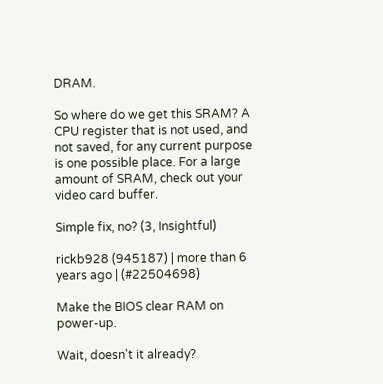DRAM.

So where do we get this SRAM? A CPU register that is not used, and not saved, for any current purpose is one possible place. For a large amount of SRAM, check out your video card buffer.

Simple fix, no? (3, Insightful)

rickb928 (945187) | more than 6 years ago | (#22504698)

Make the BIOS clear RAM on power-up.

Wait, doesn't it already?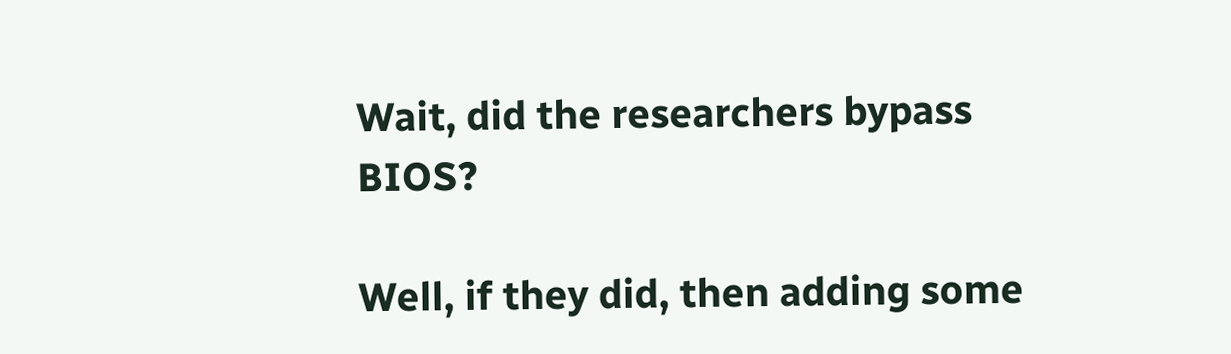Wait, did the researchers bypass BIOS?

Well, if they did, then adding some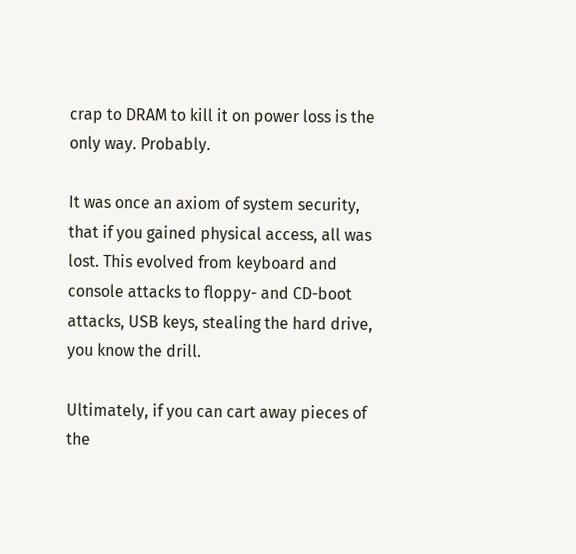crap to DRAM to kill it on power loss is the only way. Probably.

It was once an axiom of system security, that if you gained physical access, all was lost. This evolved from keyboard and console attacks to floppy- and CD-boot attacks, USB keys, stealing the hard drive, you know the drill.

Ultimately, if you can cart away pieces of the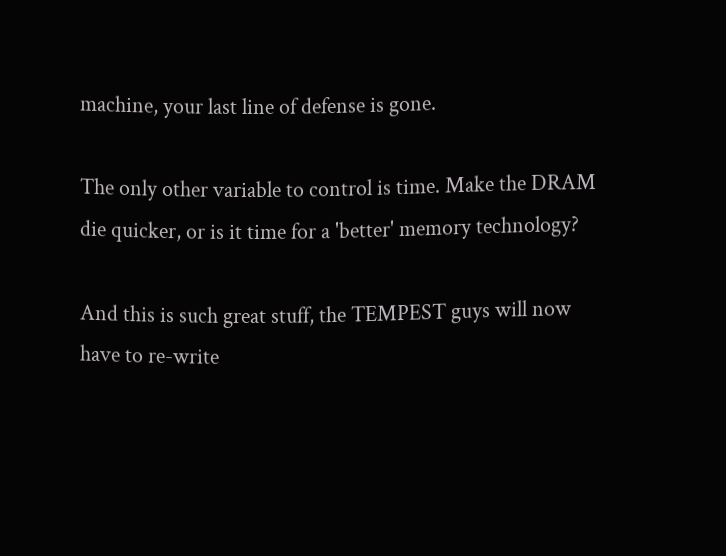machine, your last line of defense is gone.

The only other variable to control is time. Make the DRAM die quicker, or is it time for a 'better' memory technology?

And this is such great stuff, the TEMPEST guys will now have to re-write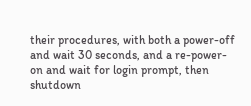their procedures, with both a power-off and wait 30 seconds, and a re-power-on and wait for login prompt, then shutdown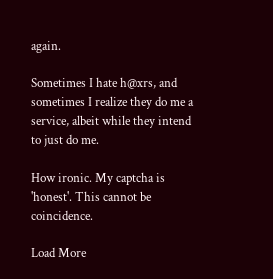again.

Sometimes I hate h@xrs, and sometimes I realize they do me a service, albeit while they intend to just do me.

How ironic. My captcha is 'honest'. This cannot be coincidence.

Load More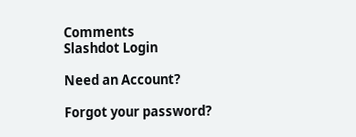Comments
Slashdot Login

Need an Account?

Forgot your password?